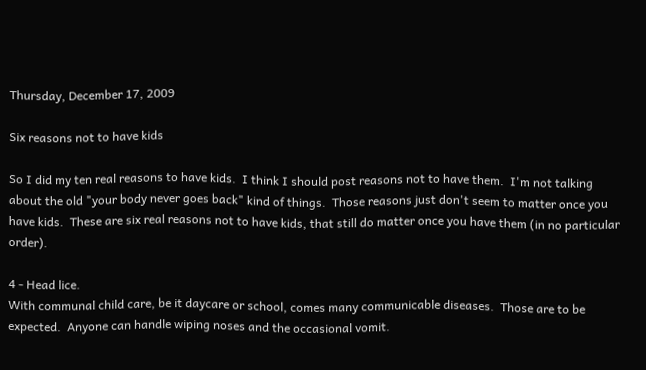Thursday, December 17, 2009

Six reasons not to have kids

So I did my ten real reasons to have kids.  I think I should post reasons not to have them.  I'm not talking about the old "your body never goes back" kind of things.  Those reasons just don't seem to matter once you have kids.  These are six real reasons not to have kids, that still do matter once you have them (in no particular order).

4 - Head lice.
With communal child care, be it daycare or school, comes many communicable diseases.  Those are to be expected.  Anyone can handle wiping noses and the occasional vomit.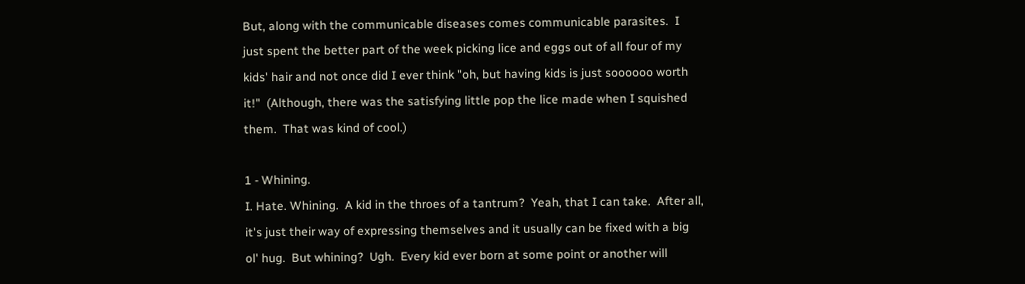But, along with the communicable diseases comes communicable parasites.  I just spent the better part of the week picking lice and eggs out of all four of my kids' hair and not once did I ever think "oh, but having kids is just soooooo worth it!"  (Although, there was the satisfying little pop the lice made when I squished them.  That was kind of cool.)

1 - Whining.
I. Hate. Whining.  A kid in the throes of a tantrum?  Yeah, that I can take.  After all, it's just their way of expressing themselves and it usually can be fixed with a big ol' hug.  But whining?  Ugh.  Every kid ever born at some point or another will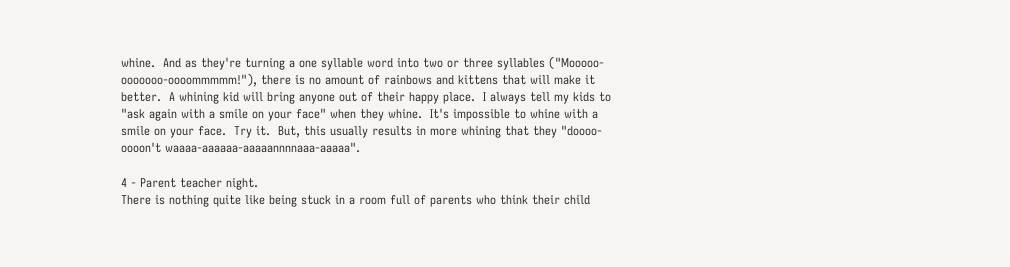whine.  And as they're turning a one syllable word into two or three syllables ("Mooooo-ooooooo-oooommmmm!"), there is no amount of rainbows and kittens that will make it better.  A whining kid will bring anyone out of their happy place.  I always tell my kids to "ask again with a smile on your face" when they whine.  It's impossible to whine with a smile on your face.  Try it.  But, this usually results in more whining that they "doooo-oooon't waaaa-aaaaaa-aaaaannnnaaa-aaaaa".

4 - Parent teacher night.
There is nothing quite like being stuck in a room full of parents who think their child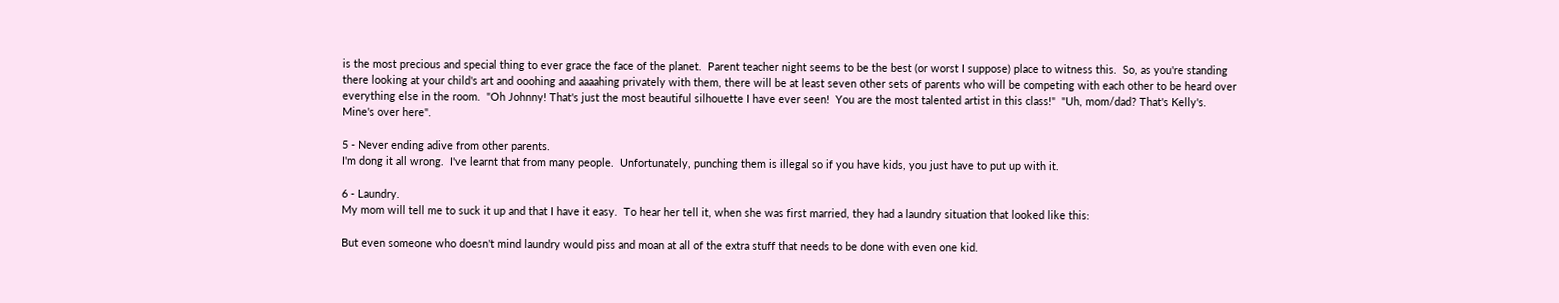is the most precious and special thing to ever grace the face of the planet.  Parent teacher night seems to be the best (or worst I suppose) place to witness this.  So, as you're standing there looking at your child's art and ooohing and aaaahing privately with them, there will be at least seven other sets of parents who will be competing with each other to be heard over everything else in the room.  "Oh Johnny! That's just the most beautiful silhouette I have ever seen!  You are the most talented artist in this class!"  "Uh, mom/dad? That's Kelly's.  Mine's over here".

5 - Never ending adive from other parents.
I'm dong it all wrong.  I've learnt that from many people.  Unfortunately, punching them is illegal so if you have kids, you just have to put up with it.

6 - Laundry.
My mom will tell me to suck it up and that I have it easy.  To hear her tell it, when she was first married, they had a laundry situation that looked like this:

But even someone who doesn't mind laundry would piss and moan at all of the extra stuff that needs to be done with even one kid.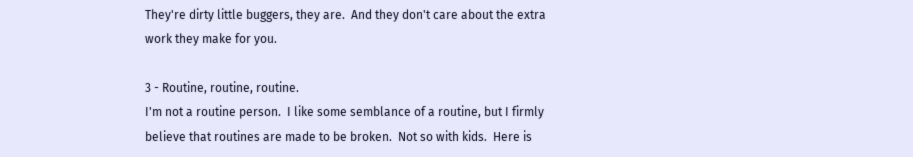They're dirty little buggers, they are.  And they don't care about the extra work they make for you.

3 - Routine, routine, routine.
I'm not a routine person.  I like some semblance of a routine, but I firmly believe that routines are made to be broken.  Not so with kids.  Here is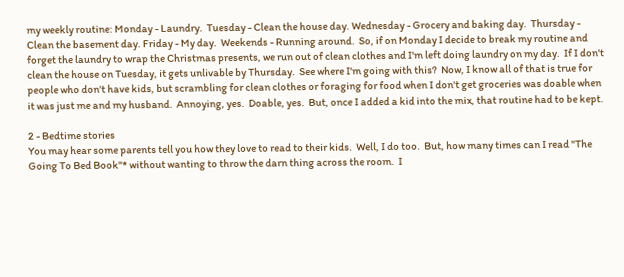my weekly routine: Monday - Laundry.  Tuesday - Clean the house day. Wednesday - Grocery and baking day.  Thursday - Clean the basement day. Friday - My day.  Weekends - Running around.  So, if on Monday I decide to break my routine and forget the laundry to wrap the Christmas presents, we run out of clean clothes and I'm left doing laundry on my day.  If I don't clean the house on Tuesday, it gets unlivable by Thursday.  See where I'm going with this?  Now, I know all of that is true for people who don't have kids, but scrambling for clean clothes or foraging for food when I don't get groceries was doable when it was just me and my husband.  Annoying, yes.  Doable, yes.  But, once I added a kid into the mix, that routine had to be kept.

2 - Bedtime stories
You may hear some parents tell you how they love to read to their kids.  Well, I do too.  But, how many times can I read "The Going To Bed Book"* without wanting to throw the darn thing across the room.  I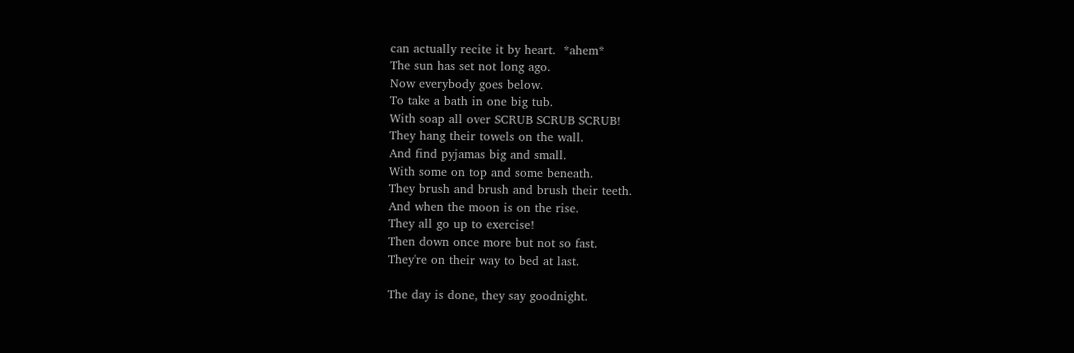can actually recite it by heart.  *ahem*
The sun has set not long ago.
Now everybody goes below.
To take a bath in one big tub.
With soap all over SCRUB SCRUB SCRUB!
They hang their towels on the wall.
And find pyjamas big and small.
With some on top and some beneath.
They brush and brush and brush their teeth.
And when the moon is on the rise.
They all go up to exercise!
Then down once more but not so fast.
They're on their way to bed at last.

The day is done, they say goodnight.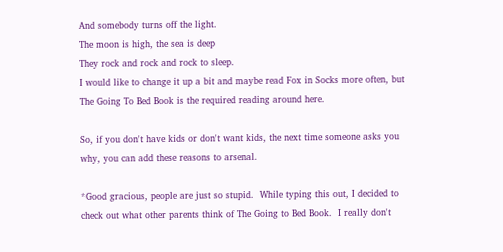And somebody turns off the light.
The moon is high, the sea is deep
They rock and rock and rock to sleep.
I would like to change it up a bit and maybe read Fox in Socks more often, but The Going To Bed Book is the required reading around here.

So, if you don't have kids or don't want kids, the next time someone asks you why, you can add these reasons to arsenal.

*Good gracious, people are just so stupid.  While typing this out, I decided to check out what other parents think of The Going to Bed Book.  I really don't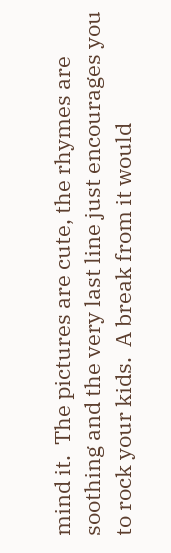mind it.  The pictures are cute, the rhymes are soothing and the very last line just encourages you to rock your kids.  A break from it would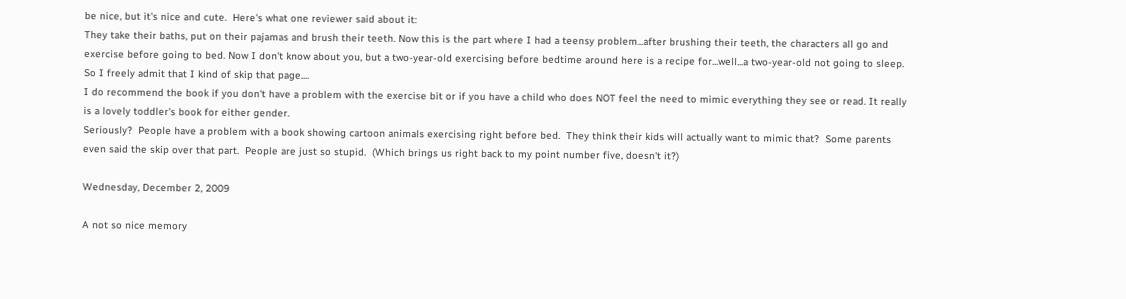be nice, but it's nice and cute.  Here's what one reviewer said about it:
They take their baths, put on their pajamas and brush their teeth. Now this is the part where I had a teensy problem...after brushing their teeth, the characters all go and exercise before going to bed. Now I don't know about you, but a two-year-old exercising before bedtime around here is a recipe for...well...a two-year-old not going to sleep. So I freely admit that I kind of skip that page....
I do recommend the book if you don't have a problem with the exercise bit or if you have a child who does NOT feel the need to mimic everything they see or read. It really is a lovely toddler's book for either gender.
Seriously?  People have a problem with a book showing cartoon animals exercising right before bed.  They think their kids will actually want to mimic that?  Some parents even said the skip over that part.  People are just so stupid.  (Which brings us right back to my point number five, doesn't it?)

Wednesday, December 2, 2009

A not so nice memory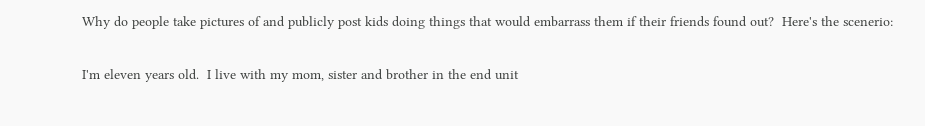Why do people take pictures of and publicly post kids doing things that would embarrass them if their friends found out?  Here's the scenerio:

I'm eleven years old.  I live with my mom, sister and brother in the end unit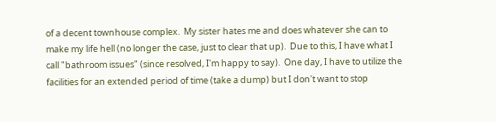of a decent townhouse complex.  My sister hates me and does whatever she can to make my life hell (no longer the case, just to clear that up).  Due to this, I have what I call "bathroom issues" (since resolved, I'm happy to say).  One day, I have to utilize the facilities for an extended period of time (take a dump) but I don't want to stop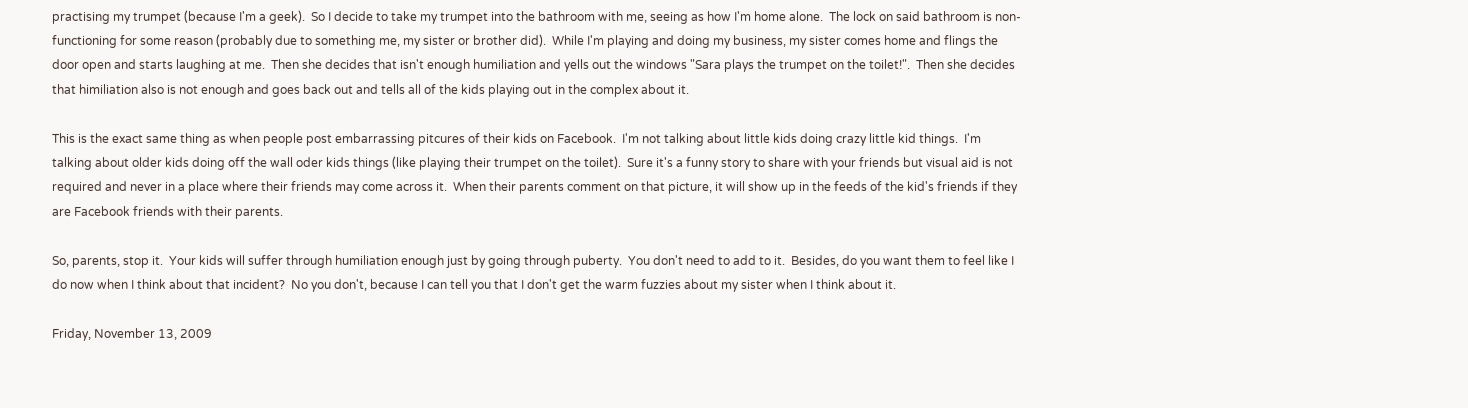practising my trumpet (because I'm a geek).  So I decide to take my trumpet into the bathroom with me, seeing as how I'm home alone.  The lock on said bathroom is non-functioning for some reason (probably due to something me, my sister or brother did).  While I'm playing and doing my business, my sister comes home and flings the door open and starts laughing at me.  Then she decides that isn't enough humiliation and yells out the windows "Sara plays the trumpet on the toilet!".  Then she decides that himiliation also is not enough and goes back out and tells all of the kids playing out in the complex about it.

This is the exact same thing as when people post embarrassing pitcures of their kids on Facebook.  I'm not talking about little kids doing crazy little kid things.  I'm talking about older kids doing off the wall oder kids things (like playing their trumpet on the toilet).  Sure it's a funny story to share with your friends but visual aid is not required and never in a place where their friends may come across it.  When their parents comment on that picture, it will show up in the feeds of the kid's friends if they are Facebook friends with their parents.

So, parents, stop it.  Your kids will suffer through humiliation enough just by going through puberty.  You don't need to add to it.  Besides, do you want them to feel like I do now when I think about that incident?  No you don't, because I can tell you that I don't get the warm fuzzies about my sister when I think about it.

Friday, November 13, 2009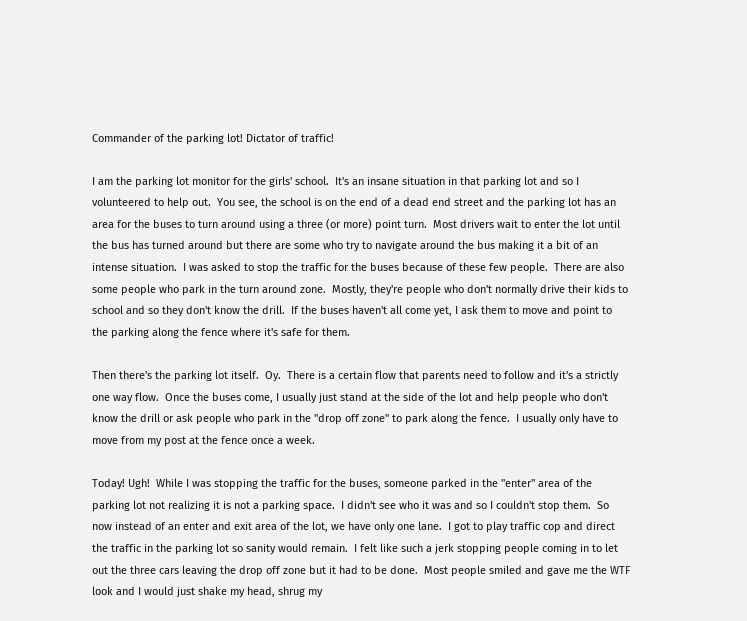Commander of the parking lot! Dictator of traffic!

I am the parking lot monitor for the girls' school.  It's an insane situation in that parking lot and so I volunteered to help out.  You see, the school is on the end of a dead end street and the parking lot has an area for the buses to turn around using a three (or more) point turn.  Most drivers wait to enter the lot until the bus has turned around but there are some who try to navigate around the bus making it a bit of an intense situation.  I was asked to stop the traffic for the buses because of these few people.  There are also some people who park in the turn around zone.  Mostly, they're people who don't normally drive their kids to school and so they don't know the drill.  If the buses haven't all come yet, I ask them to move and point to the parking along the fence where it's safe for them.

Then there's the parking lot itself.  Oy.  There is a certain flow that parents need to follow and it's a strictly one way flow.  Once the buses come, I usually just stand at the side of the lot and help people who don't know the drill or ask people who park in the "drop off zone" to park along the fence.  I usually only have to move from my post at the fence once a week.

Today! Ugh!  While I was stopping the traffic for the buses, someone parked in the "enter" area of the parking lot not realizing it is not a parking space.  I didn't see who it was and so I couldn't stop them.  So now instead of an enter and exit area of the lot, we have only one lane.  I got to play traffic cop and direct the traffic in the parking lot so sanity would remain.  I felt like such a jerk stopping people coming in to let out the three cars leaving the drop off zone but it had to be done.  Most people smiled and gave me the WTF look and I would just shake my head, shrug my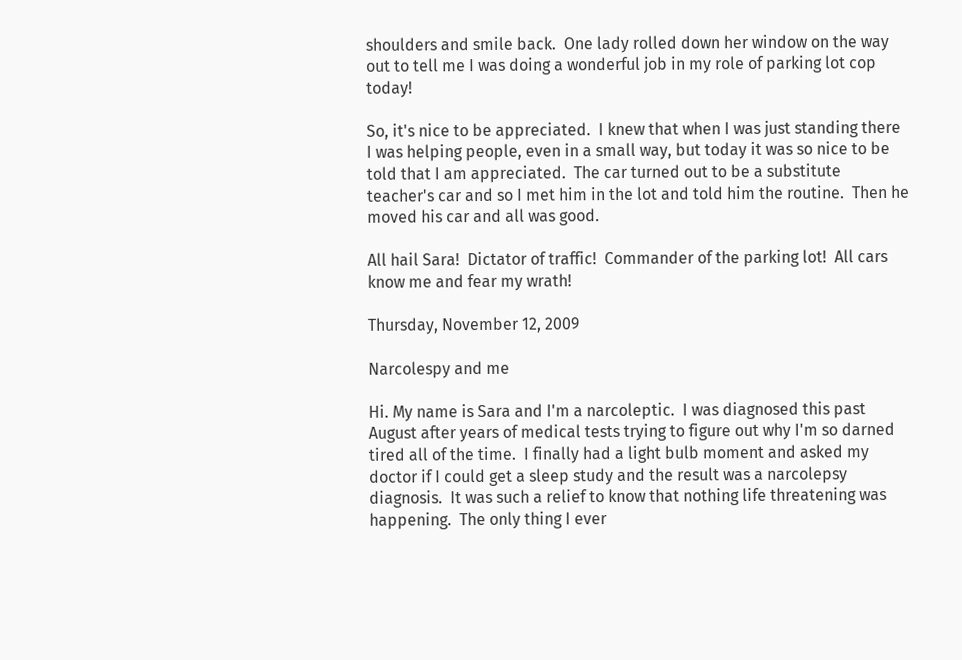shoulders and smile back.  One lady rolled down her window on the way out to tell me I was doing a wonderful job in my role of parking lot cop today!

So, it's nice to be appreciated.  I knew that when I was just standing there I was helping people, even in a small way, but today it was so nice to be told that I am appreciated.  The car turned out to be a substitute teacher's car and so I met him in the lot and told him the routine.  Then he moved his car and all was good.

All hail Sara!  Dictator of traffic!  Commander of the parking lot!  All cars know me and fear my wrath!

Thursday, November 12, 2009

Narcolespy and me

Hi. My name is Sara and I'm a narcoleptic.  I was diagnosed this past August after years of medical tests trying to figure out why I'm so darned tired all of the time.  I finally had a light bulb moment and asked my doctor if I could get a sleep study and the result was a narcolepsy diagnosis.  It was such a relief to know that nothing life threatening was happening.  The only thing I ever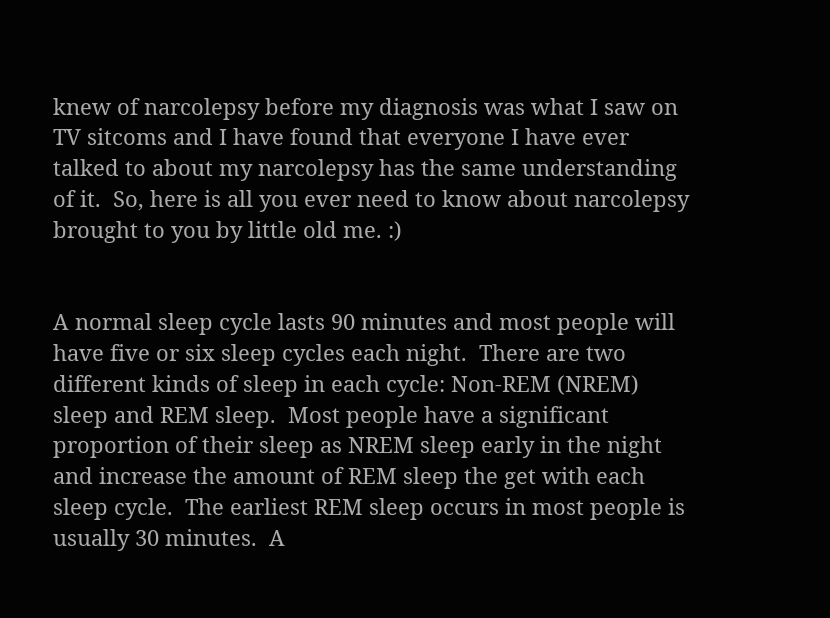knew of narcolepsy before my diagnosis was what I saw on TV sitcoms and I have found that everyone I have ever talked to about my narcolepsy has the same understanding of it.  So, here is all you ever need to know about narcolepsy brought to you by little old me. :)


A normal sleep cycle lasts 90 minutes and most people will have five or six sleep cycles each night.  There are two different kinds of sleep in each cycle: Non-REM (NREM) sleep and REM sleep.  Most people have a significant proportion of their sleep as NREM sleep early in the night and increase the amount of REM sleep the get with each sleep cycle.  The earliest REM sleep occurs in most people is usually 30 minutes.  A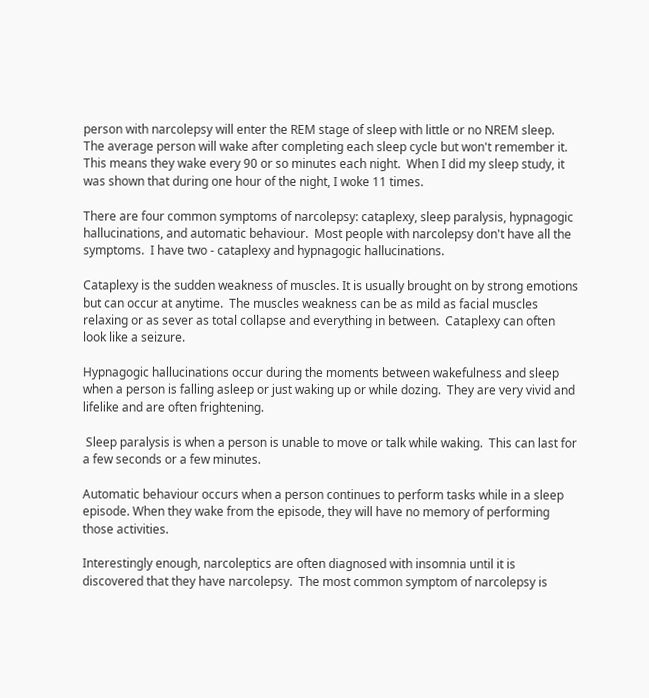person with narcolepsy will enter the REM stage of sleep with little or no NREM sleep.  The average person will wake after completing each sleep cycle but won't remember it.  This means they wake every 90 or so minutes each night.  When I did my sleep study, it was shown that during one hour of the night, I woke 11 times.

There are four common symptoms of narcolepsy: cataplexy, sleep paralysis, hypnagogic hallucinations, and automatic behaviour.  Most people with narcolepsy don't have all the symptoms.  I have two - cataplexy and hypnagogic hallucinations.

Cataplexy is the sudden weakness of muscles. It is usually brought on by strong emotions but can occur at anytime.  The muscles weakness can be as mild as facial muscles relaxing or as sever as total collapse and everything in between.  Cataplexy can often look like a seizure.

Hypnagogic hallucinations occur during the moments between wakefulness and sleep when a person is falling asleep or just waking up or while dozing.  They are very vivid and lifelike and are often frightening.

 Sleep paralysis is when a person is unable to move or talk while waking.  This can last for a few seconds or a few minutes.

Automatic behaviour occurs when a person continues to perform tasks while in a sleep episode. When they wake from the episode, they will have no memory of performing those activities.

Interestingly enough, narcoleptics are often diagnosed with insomnia until it is discovered that they have narcolepsy.  The most common symptom of narcolepsy is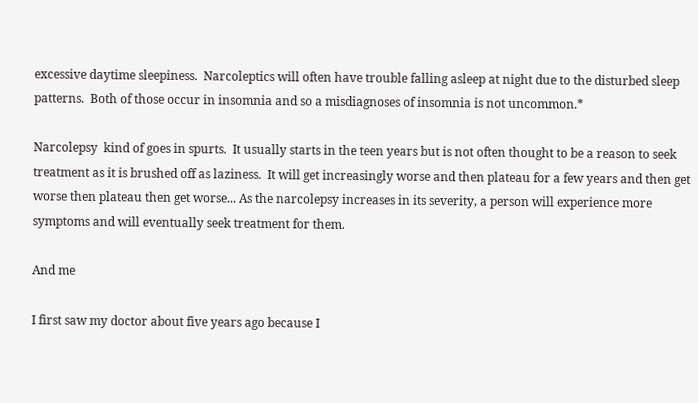excessive daytime sleepiness.  Narcoleptics will often have trouble falling asleep at night due to the disturbed sleep patterns.  Both of those occur in insomnia and so a misdiagnoses of insomnia is not uncommon.*

Narcolepsy  kind of goes in spurts.  It usually starts in the teen years but is not often thought to be a reason to seek treatment as it is brushed off as laziness.  It will get increasingly worse and then plateau for a few years and then get worse then plateau then get worse... As the narcolepsy increases in its severity, a person will experience more symptoms and will eventually seek treatment for them.

And me

I first saw my doctor about five years ago because I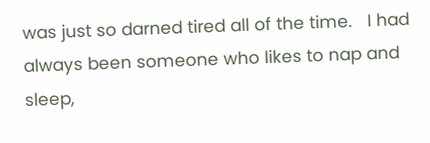was just so darned tired all of the time.   I had always been someone who likes to nap and sleep,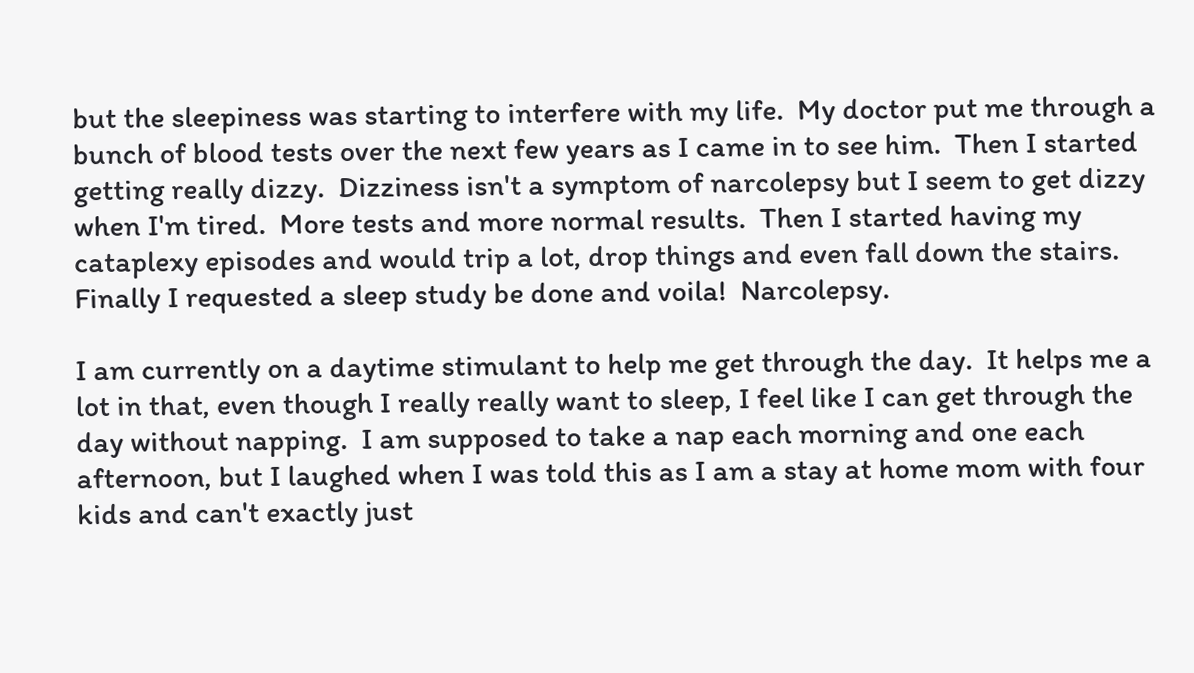but the sleepiness was starting to interfere with my life.  My doctor put me through a bunch of blood tests over the next few years as I came in to see him.  Then I started getting really dizzy.  Dizziness isn't a symptom of narcolepsy but I seem to get dizzy when I'm tired.  More tests and more normal results.  Then I started having my cataplexy episodes and would trip a lot, drop things and even fall down the stairs.  Finally I requested a sleep study be done and voila!  Narcolepsy.

I am currently on a daytime stimulant to help me get through the day.  It helps me a lot in that, even though I really really want to sleep, I feel like I can get through the day without napping.  I am supposed to take a nap each morning and one each afternoon, but I laughed when I was told this as I am a stay at home mom with four kids and can't exactly just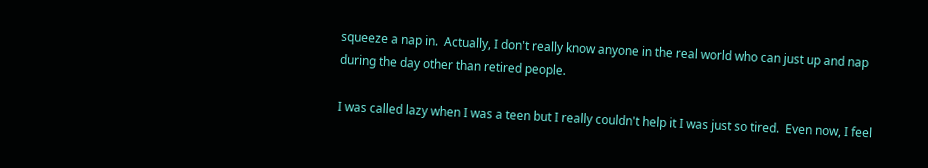squeeze a nap in.  Actually, I don't really know anyone in the real world who can just up and nap during the day other than retired people.

I was called lazy when I was a teen but I really couldn't help it I was just so tired.  Even now, I feel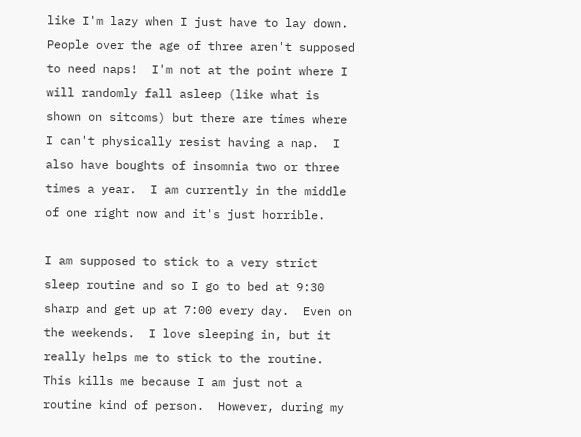like I'm lazy when I just have to lay down.  People over the age of three aren't supposed to need naps!  I'm not at the point where I will randomly fall asleep (like what is shown on sitcoms) but there are times where I can't physically resist having a nap.  I also have boughts of insomnia two or three times a year.  I am currently in the middle of one right now and it's just horrible.

I am supposed to stick to a very strict sleep routine and so I go to bed at 9:30 sharp and get up at 7:00 every day.  Even on the weekends.  I love sleeping in, but it really helps me to stick to the routine.  This kills me because I am just not a routine kind of person.  However, during my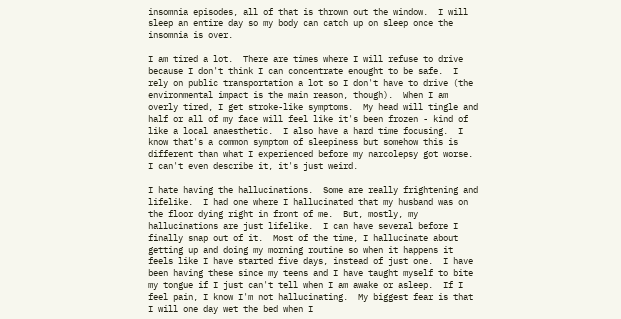insomnia episodes, all of that is thrown out the window.  I will sleep an entire day so my body can catch up on sleep once the insomnia is over.

I am tired a lot.  There are times where I will refuse to drive because I don't think I can concentrate enought to be safe.  I rely on public transportation a lot so I don't have to drive (the environmental impact is the main reason, though).  When I am overly tired, I get stroke-like symptoms.  My head will tingle and half or all of my face will feel like it's been frozen - kind of like a local anaesthetic.  I also have a hard time focusing.  I know that's a common symptom of sleepiness but somehow this is different than what I experienced before my narcolepsy got worse.  I can't even describe it, it's just weird.

I hate having the hallucinations.  Some are really frightening and lifelike.  I had one where I hallucinated that my husband was on the floor dying right in front of me.  But, mostly, my hallucinations are just lifelike.  I can have several before I finally snap out of it.  Most of the time, I hallucinate about getting up and doing my morning routine so when it happens it feels like I have started five days, instead of just one.  I have been having these since my teens and I have taught myself to bite my tongue if I just can't tell when I am awake or asleep.  If I feel pain, I know I'm not hallucinating.  My biggest fear is that I will one day wet the bed when I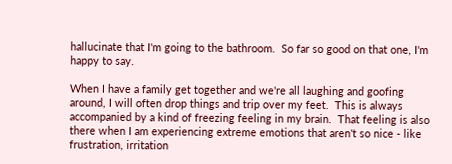hallucinate that I'm going to the bathroom.  So far so good on that one, I'm happy to say.

When I have a family get together and we're all laughing and goofing around, I will often drop things and trip over my feet.  This is always accompanied by a kind of freezing feeling in my brain.  That feeling is also there when I am experiencing extreme emotions that aren't so nice - like frustration, irritation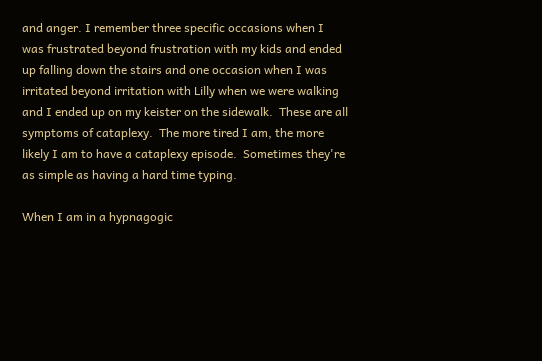and anger. I remember three specific occasions when I was frustrated beyond frustration with my kids and ended up falling down the stairs and one occasion when I was irritated beyond irritation with Lilly when we were walking and I ended up on my keister on the sidewalk.  These are all symptoms of cataplexy.  The more tired I am, the more likely I am to have a cataplexy episode.  Sometimes they're as simple as having a hard time typing.

When I am in a hypnagogic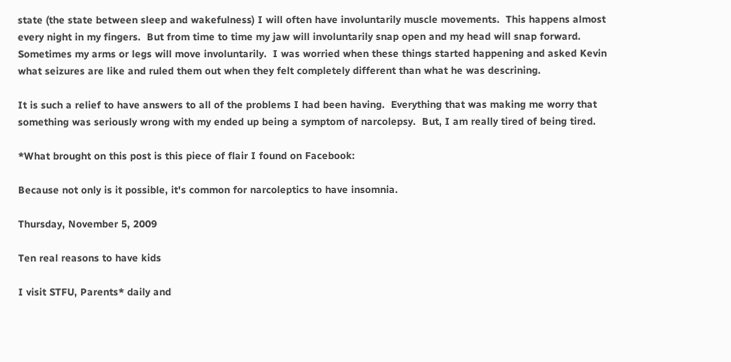state (the state between sleep and wakefulness) I will often have involuntarily muscle movements.  This happens almost every night in my fingers.  But from time to time my jaw will involuntarily snap open and my head will snap forward.  Sometimes my arms or legs will move involuntarily.  I was worried when these things started happening and asked Kevin what seizures are like and ruled them out when they felt completely different than what he was descrining.

It is such a relief to have answers to all of the problems I had been having.  Everything that was making me worry that something was seriously wrong with my ended up being a symptom of narcolepsy.  But, I am really tired of being tired.

*What brought on this post is this piece of flair I found on Facebook:

Because not only is it possible, it's common for narcoleptics to have insomnia.

Thursday, November 5, 2009

Ten real reasons to have kids

I visit STFU, Parents* daily and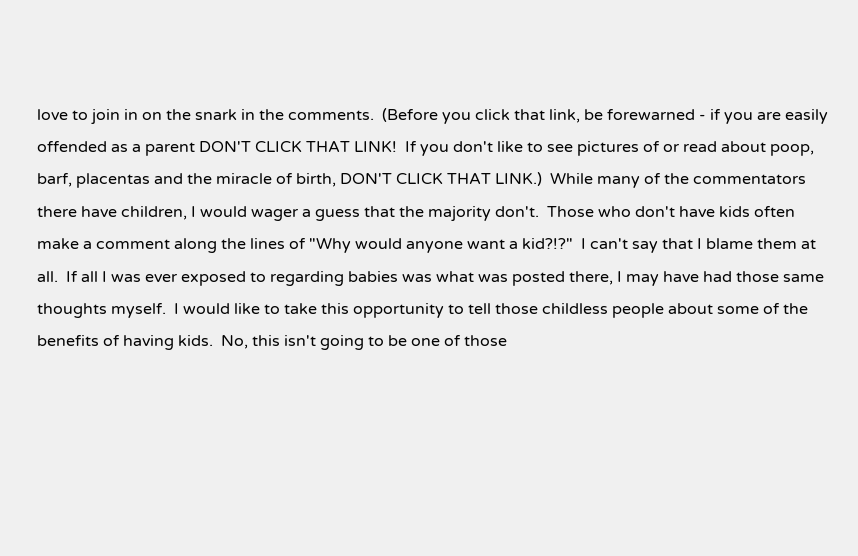love to join in on the snark in the comments.  (Before you click that link, be forewarned - if you are easily offended as a parent DON'T CLICK THAT LINK!  If you don't like to see pictures of or read about poop, barf, placentas and the miracle of birth, DON'T CLICK THAT LINK.)  While many of the commentators there have children, I would wager a guess that the majority don't.  Those who don't have kids often make a comment along the lines of "Why would anyone want a kid?!?"  I can't say that I blame them at all.  If all I was ever exposed to regarding babies was what was posted there, I may have had those same thoughts myself.  I would like to take this opportunity to tell those childless people about some of the benefits of having kids.  No, this isn't going to be one of those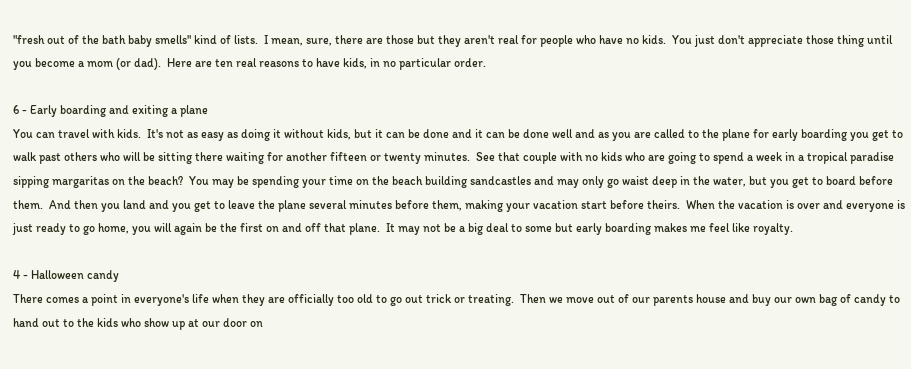"fresh out of the bath baby smells" kind of lists.  I mean, sure, there are those but they aren't real for people who have no kids.  You just don't appreciate those thing until you become a mom (or dad).  Here are ten real reasons to have kids, in no particular order.

6 - Early boarding and exiting a plane
You can travel with kids.  It's not as easy as doing it without kids, but it can be done and it can be done well and as you are called to the plane for early boarding you get to walk past others who will be sitting there waiting for another fifteen or twenty minutes.  See that couple with no kids who are going to spend a week in a tropical paradise sipping margaritas on the beach?  You may be spending your time on the beach building sandcastles and may only go waist deep in the water, but you get to board before them.  And then you land and you get to leave the plane several minutes before them, making your vacation start before theirs.  When the vacation is over and everyone is just ready to go home, you will again be the first on and off that plane.  It may not be a big deal to some but early boarding makes me feel like royalty.

4 - Halloween candy
There comes a point in everyone's life when they are officially too old to go out trick or treating.  Then we move out of our parents house and buy our own bag of candy to hand out to the kids who show up at our door on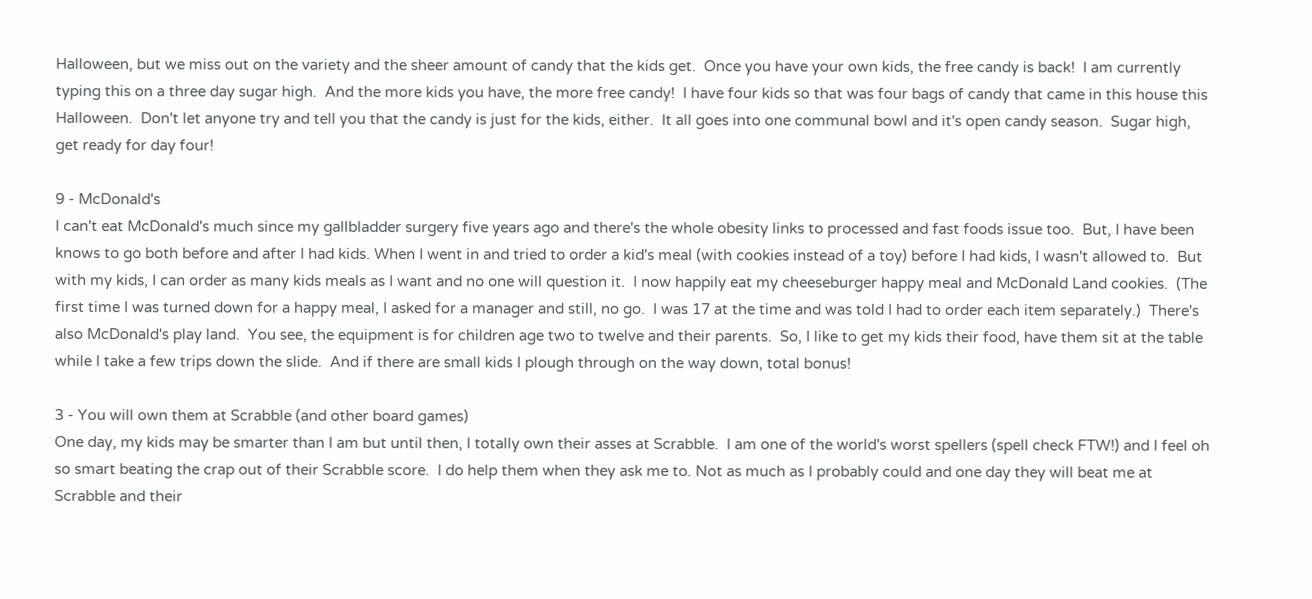Halloween, but we miss out on the variety and the sheer amount of candy that the kids get.  Once you have your own kids, the free candy is back!  I am currently typing this on a three day sugar high.  And the more kids you have, the more free candy!  I have four kids so that was four bags of candy that came in this house this Halloween.  Don't let anyone try and tell you that the candy is just for the kids, either.  It all goes into one communal bowl and it's open candy season.  Sugar high, get ready for day four!

9 - McDonald's
I can't eat McDonald's much since my gallbladder surgery five years ago and there's the whole obesity links to processed and fast foods issue too.  But, I have been knows to go both before and after I had kids. When I went in and tried to order a kid's meal (with cookies instead of a toy) before I had kids, I wasn't allowed to.  But with my kids, I can order as many kids meals as I want and no one will question it.  I now happily eat my cheeseburger happy meal and McDonald Land cookies.  (The first time I was turned down for a happy meal, I asked for a manager and still, no go.  I was 17 at the time and was told I had to order each item separately.)  There's also McDonald's play land.  You see, the equipment is for children age two to twelve and their parents.  So, I like to get my kids their food, have them sit at the table while I take a few trips down the slide.  And if there are small kids I plough through on the way down, total bonus!

3 - You will own them at Scrabble (and other board games)
One day, my kids may be smarter than I am but until then, I totally own their asses at Scrabble.  I am one of the world's worst spellers (spell check FTW!) and I feel oh so smart beating the crap out of their Scrabble score.  I do help them when they ask me to. Not as much as I probably could and one day they will beat me at Scrabble and their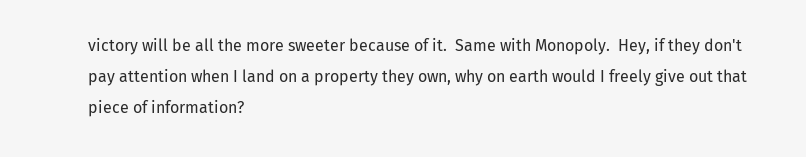victory will be all the more sweeter because of it.  Same with Monopoly.  Hey, if they don't pay attention when I land on a property they own, why on earth would I freely give out that piece of information?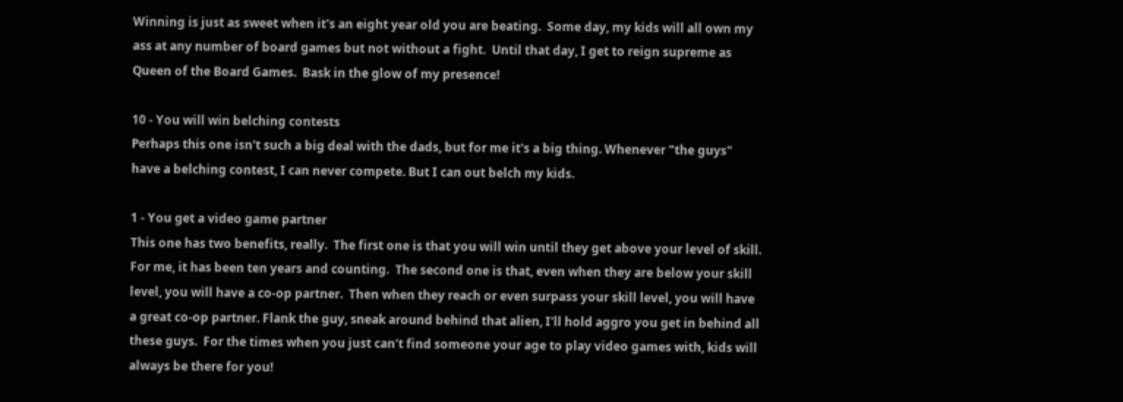Winning is just as sweet when it's an eight year old you are beating.  Some day, my kids will all own my ass at any number of board games but not without a fight.  Until that day, I get to reign supreme as Queen of the Board Games.  Bask in the glow of my presence!

10 - You will win belching contests
Perhaps this one isn't such a big deal with the dads, but for me it's a big thing. Whenever "the guys" have a belching contest, I can never compete. But I can out belch my kids.

1 - You get a video game partner
This one has two benefits, really.  The first one is that you will win until they get above your level of skill.  For me, it has been ten years and counting.  The second one is that, even when they are below your skill level, you will have a co-op partner.  Then when they reach or even surpass your skill level, you will have a great co-op partner. Flank the guy, sneak around behind that alien, I'll hold aggro you get in behind all these guys.  For the times when you just can't find someone your age to play video games with, kids will always be there for you!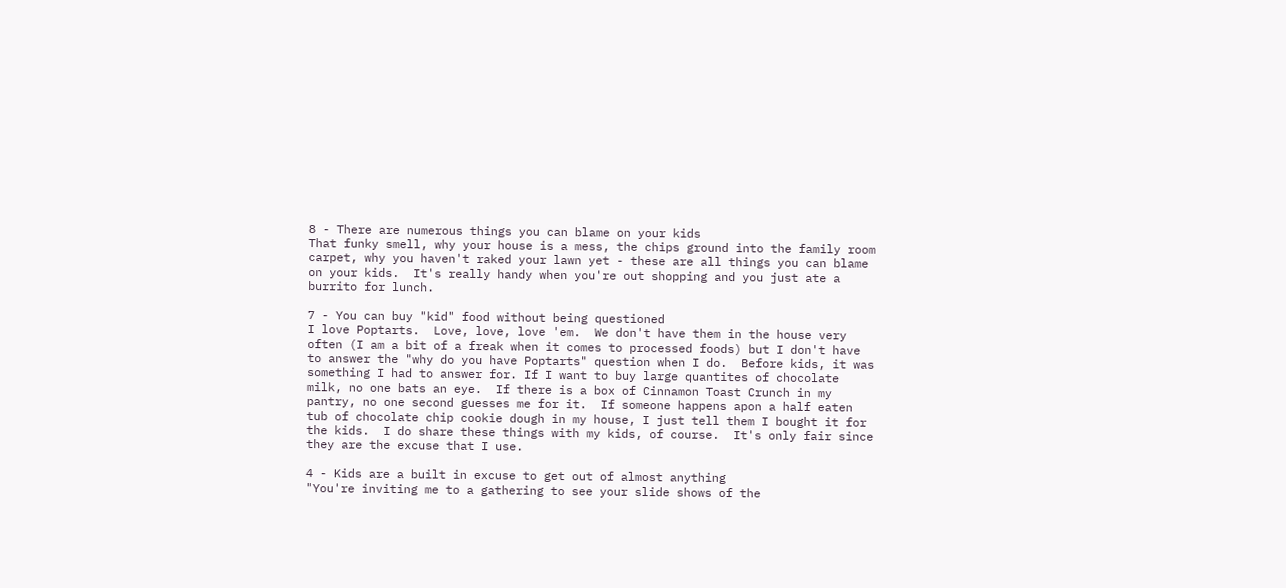8 - There are numerous things you can blame on your kids
That funky smell, why your house is a mess, the chips ground into the family room carpet, why you haven't raked your lawn yet - these are all things you can blame on your kids.  It's really handy when you're out shopping and you just ate a burrito for lunch.

7 - You can buy "kid" food without being questioned
I love Poptarts.  Love, love, love 'em.  We don't have them in the house very often (I am a bit of a freak when it comes to processed foods) but I don't have to answer the "why do you have Poptarts" question when I do.  Before kids, it was something I had to answer for. If I want to buy large quantites of chocolate milk, no one bats an eye.  If there is a box of Cinnamon Toast Crunch in my pantry, no one second guesses me for it.  If someone happens apon a half eaten tub of chocolate chip cookie dough in my house, I just tell them I bought it for the kids.  I do share these things with my kids, of course.  It's only fair since they are the excuse that I use.

4 - Kids are a built in excuse to get out of almost anything
"You're inviting me to a gathering to see your slide shows of the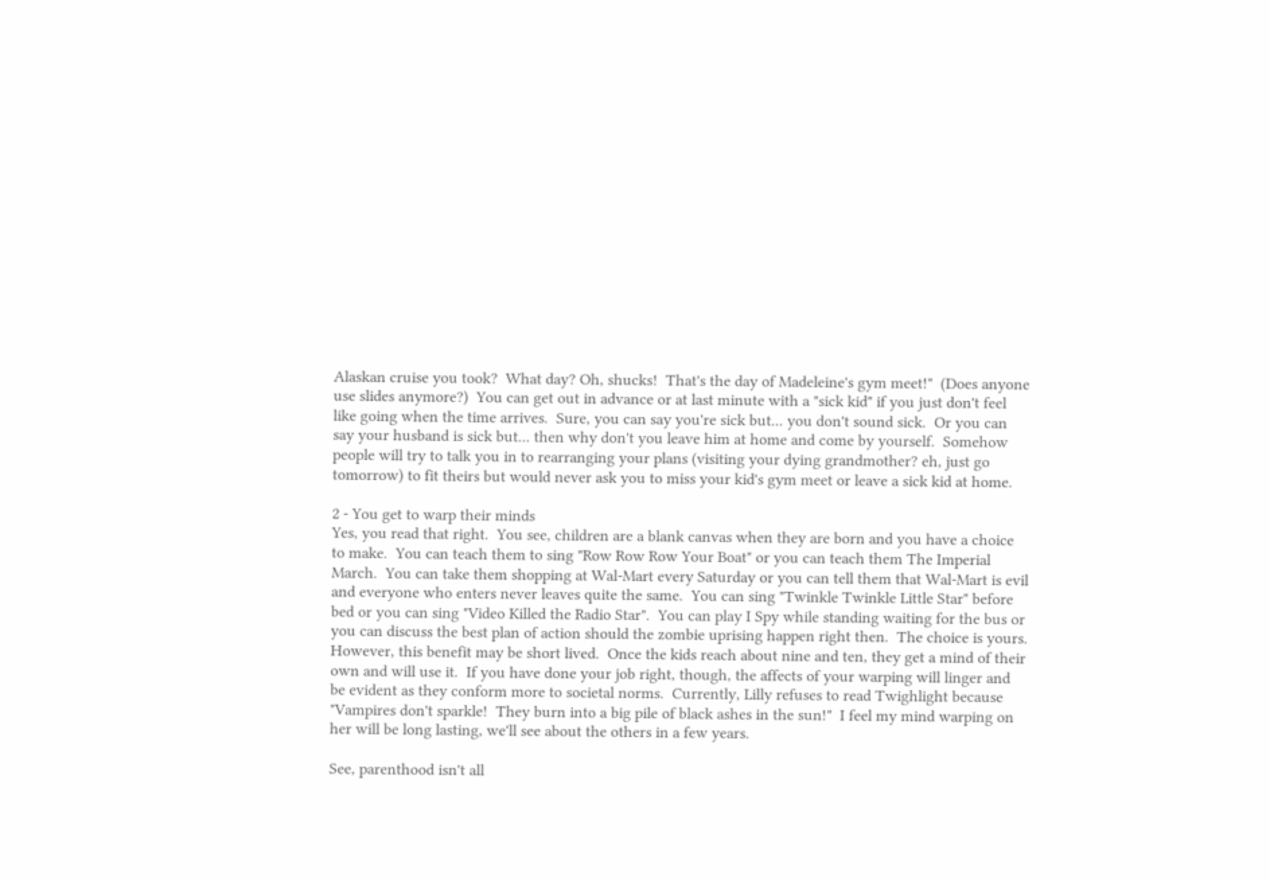Alaskan cruise you took?  What day? Oh, shucks!  That's the day of Madeleine's gym meet!"  (Does anyone use slides anymore?)  You can get out in advance or at last minute with a "sick kid" if you just don't feel like going when the time arrives.  Sure, you can say you're sick but... you don't sound sick.  Or you can say your husband is sick but... then why don't you leave him at home and come by yourself.  Somehow people will try to talk you in to rearranging your plans (visiting your dying grandmother? eh, just go tomorrow) to fit theirs but would never ask you to miss your kid's gym meet or leave a sick kid at home.

2 - You get to warp their minds
Yes, you read that right.  You see, children are a blank canvas when they are born and you have a choice to make.  You can teach them to sing "Row Row Row Your Boat" or you can teach them The Imperial March.  You can take them shopping at Wal-Mart every Saturday or you can tell them that Wal-Mart is evil and everyone who enters never leaves quite the same.  You can sing "Twinkle Twinkle Little Star" before bed or you can sing "Video Killed the Radio Star".  You can play I Spy while standing waiting for the bus or you can discuss the best plan of action should the zombie uprising happen right then.  The choice is yours.  However, this benefit may be short lived.  Once the kids reach about nine and ten, they get a mind of their own and will use it.  If you have done your job right, though, the affects of your warping will linger and be evident as they conform more to societal norms.  Currently, Lilly refuses to read Twighlight because "Vampires don't sparkle!  They burn into a big pile of black ashes in the sun!"  I feel my mind warping on her will be long lasting, we'll see about the others in a few years.

See, parenthood isn't all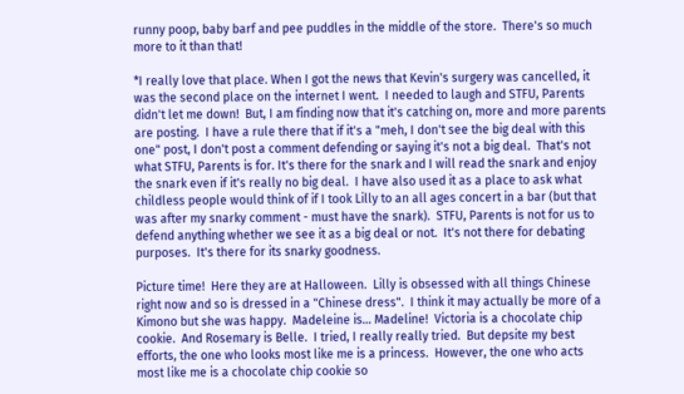runny poop, baby barf and pee puddles in the middle of the store.  There's so much more to it than that!

*I really love that place. When I got the news that Kevin's surgery was cancelled, it was the second place on the internet I went.  I needed to laugh and STFU, Parents didn't let me down!  But, I am finding now that it's catching on, more and more parents are posting.  I have a rule there that if it's a "meh, I don't see the big deal with this one" post, I don't post a comment defending or saying it's not a big deal.  That's not what STFU, Parents is for. It's there for the snark and I will read the snark and enjoy the snark even if it's really no big deal.  I have also used it as a place to ask what childless people would think of if I took Lilly to an all ages concert in a bar (but that was after my snarky comment - must have the snark).  STFU, Parents is not for us to defend anything whether we see it as a big deal or not.  It's not there for debating purposes.  It's there for its snarky goodness.

Picture time!  Here they are at Halloween.  Lilly is obsessed with all things Chinese right now and so is dressed in a "Chinese dress".  I think it may actually be more of a Kimono but she was happy.  Madeleine is... Madeline!  Victoria is a chocolate chip cookie.  And Rosemary is Belle.  I tried, I really really tried.  But depsite my best efforts, the one who looks most like me is a princess.  However, the one who acts most like me is a chocolate chip cookie so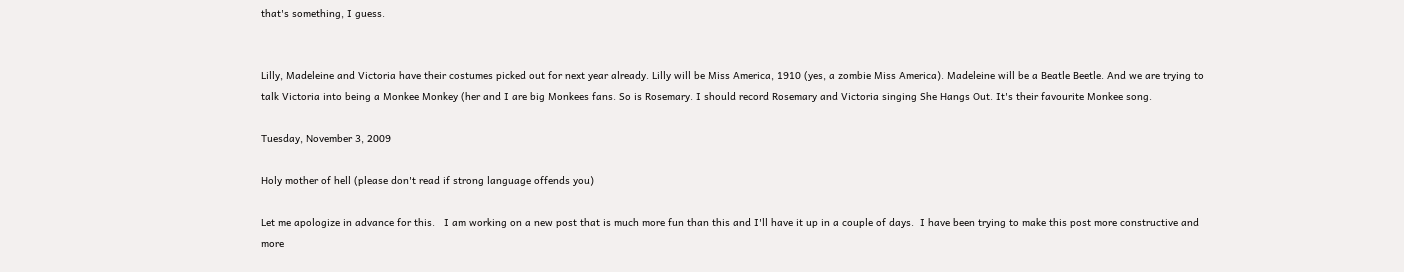that's something, I guess.


Lilly, Madeleine and Victoria have their costumes picked out for next year already. Lilly will be Miss America, 1910 (yes, a zombie Miss America). Madeleine will be a Beatle Beetle. And we are trying to talk Victoria into being a Monkee Monkey (her and I are big Monkees fans. So is Rosemary. I should record Rosemary and Victoria singing She Hangs Out. It's their favourite Monkee song.

Tuesday, November 3, 2009

Holy mother of hell (please don't read if strong language offends you)

Let me apologize in advance for this.   I am working on a new post that is much more fun than this and I'll have it up in a couple of days.  I have been trying to make this post more constructive and more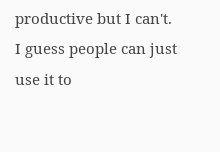productive but I can't.  I guess people can just use it to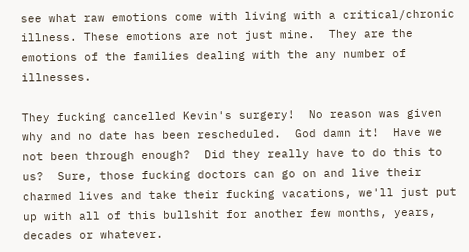see what raw emotions come with living with a critical/chronic illness. These emotions are not just mine.  They are the emotions of the families dealing with the any number of illnesses.

They fucking cancelled Kevin's surgery!  No reason was given why and no date has been rescheduled.  God damn it!  Have we not been through enough?  Did they really have to do this to us?  Sure, those fucking doctors can go on and live their charmed lives and take their fucking vacations, we'll just put up with all of this bullshit for another few months, years, decades or whatever.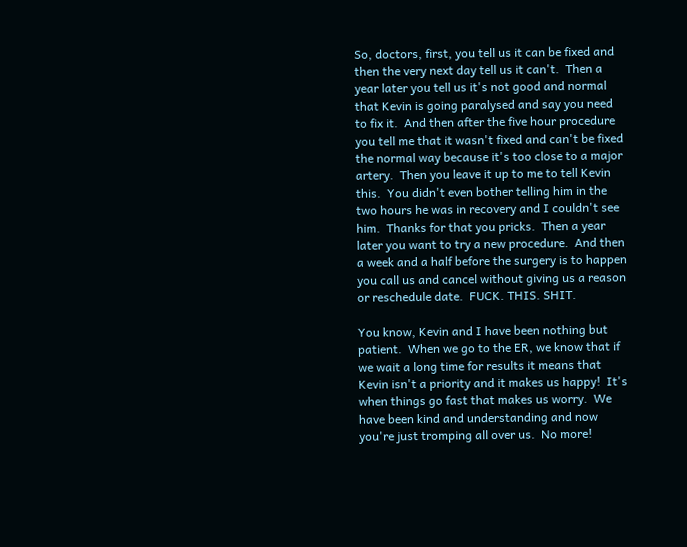So, doctors, first, you tell us it can be fixed and then the very next day tell us it can't.  Then a year later you tell us it's not good and normal that Kevin is going paralysed and say you need to fix it.  And then after the five hour procedure you tell me that it wasn't fixed and can't be fixed the normal way because it's too close to a major artery.  Then you leave it up to me to tell Kevin this.  You didn't even bother telling him in the two hours he was in recovery and I couldn't see him.  Thanks for that you pricks.  Then a year later you want to try a new procedure.  And then a week and a half before the surgery is to happen you call us and cancel without giving us a reason or reschedule date.  FUCK. THIS. SHIT.

You know, Kevin and I have been nothing but patient.  When we go to the ER, we know that if we wait a long time for results it means that Kevin isn't a priority and it makes us happy!  It's when things go fast that makes us worry.  We have been kind and understanding and now you're just tromping all over us.  No more!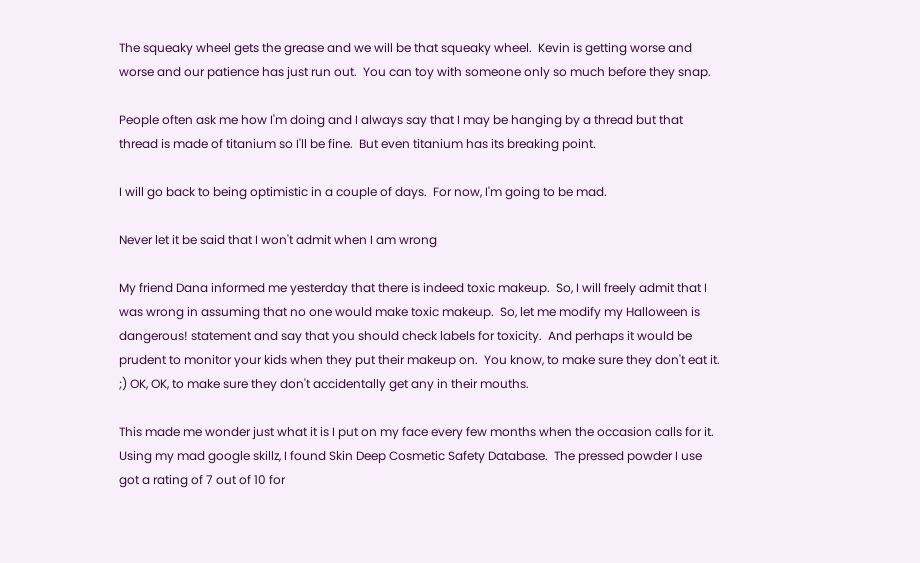The squeaky wheel gets the grease and we will be that squeaky wheel.  Kevin is getting worse and worse and our patience has just run out.  You can toy with someone only so much before they snap.

People often ask me how I'm doing and I always say that I may be hanging by a thread but that thread is made of titanium so I'll be fine.  But even titanium has its breaking point.

I will go back to being optimistic in a couple of days.  For now, I'm going to be mad.

Never let it be said that I won't admit when I am wrong

My friend Dana informed me yesterday that there is indeed toxic makeup.  So, I will freely admit that I was wrong in assuming that no one would make toxic makeup.  So, let me modify my Halloween is dangerous! statement and say that you should check labels for toxicity.  And perhaps it would be prudent to monitor your kids when they put their makeup on.  You know, to make sure they don't eat it. ;) OK, OK, to make sure they don't accidentally get any in their mouths.

This made me wonder just what it is I put on my face every few months when the occasion calls for it. Using my mad google skillz, I found Skin Deep Cosmetic Safety Database.  The pressed powder I use got a rating of 7 out of 10 for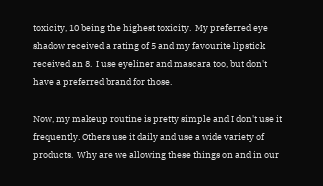toxicity, 10 being the highest toxicity.  My preferred eye shadow received a rating of 5 and my favourite lipstick received an 8.  I use eyeliner and mascara too, but don't have a preferred brand for those.

Now, my makeup routine is pretty simple and I don't use it frequently. Others use it daily and use a wide variety of products.  Why are we allowing these things on and in our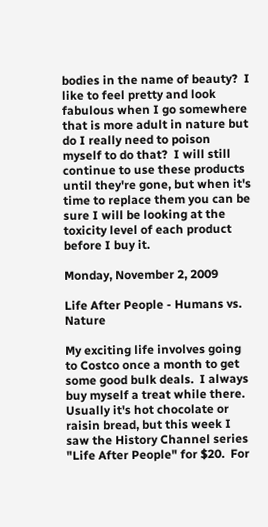bodies in the name of beauty?  I like to feel pretty and look fabulous when I go somewhere that is more adult in nature but do I really need to poison myself to do that?  I will still continue to use these products until they're gone, but when it's time to replace them you can be sure I will be looking at the toxicity level of each product before I buy it.

Monday, November 2, 2009

Life After People - Humans vs. Nature

My exciting life involves going to Costco once a month to get some good bulk deals.  I always buy myself a treat while there.  Usually it's hot chocolate or raisin bread, but this week I saw the History Channel series "Life After People" for $20.  For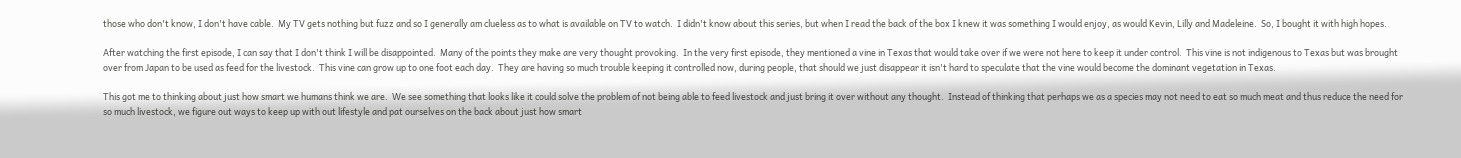those who don't know, I don't have cable.  My TV gets nothing but fuzz and so I generally am clueless as to what is available on TV to watch.  I didn't know about this series, but when I read the back of the box I knew it was something I would enjoy, as would Kevin, Lilly and Madeleine.  So, I bought it with high hopes.

After watching the first episode, I can say that I don't think I will be disappointed.  Many of the points they make are very thought provoking.  In the very first episode, they mentioned a vine in Texas that would take over if we were not here to keep it under control.  This vine is not indigenous to Texas but was brought over from Japan to be used as feed for the livestock.  This vine can grow up to one foot each day.  They are having so much trouble keeping it controlled now, during people, that should we just disappear it isn't hard to speculate that the vine would become the dominant vegetation in Texas.

This got me to thinking about just how smart we humans think we are.  We see something that looks like it could solve the problem of not being able to feed livestock and just bring it over without any thought.  Instead of thinking that perhaps we as a species may not need to eat so much meat and thus reduce the need for so much livestock, we figure out ways to keep up with out lifestyle and pat ourselves on the back about just how smart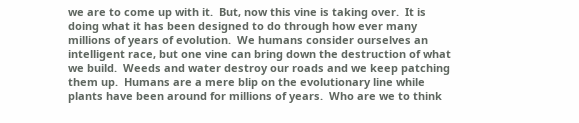we are to come up with it.  But, now this vine is taking over.  It is doing what it has been designed to do through how ever many millions of years of evolution.  We humans consider ourselves an intelligent race, but one vine can bring down the destruction of what we build.  Weeds and water destroy our roads and we keep patching them up.  Humans are a mere blip on the evolutionary line while plants have been around for millions of years.  Who are we to think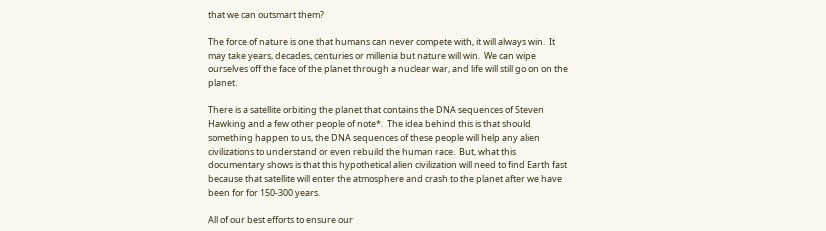that we can outsmart them?

The force of nature is one that humans can never compete with, it will always win.  It may take years, decades, centuries or millenia but nature will win.  We can wipe ourselves off the face of the planet through a nuclear war, and life will still go on on the planet.

There is a satellite orbiting the planet that contains the DNA sequences of Steven Hawking and a few other people of note*.  The idea behind this is that should something happen to us, the DNA sequences of these people will help any alien civilizations to understand or even rebuild the human race.  But, what this documentary shows is that this hypothetical alien civilization will need to find Earth fast because that satellite will enter the atmosphere and crash to the planet after we have been for for 150-300 years.

All of our best efforts to ensure our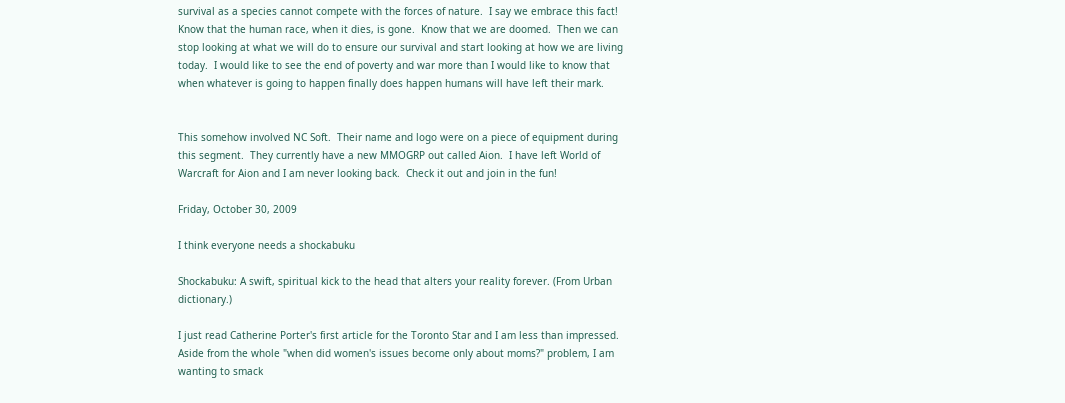survival as a species cannot compete with the forces of nature.  I say we embrace this fact!  Know that the human race, when it dies, is gone.  Know that we are doomed.  Then we can stop looking at what we will do to ensure our survival and start looking at how we are living today.  I would like to see the end of poverty and war more than I would like to know that when whatever is going to happen finally does happen humans will have left their mark.


This somehow involved NC Soft.  Their name and logo were on a piece of equipment during this segment.  They currently have a new MMOGRP out called Aion.  I have left World of Warcraft for Aion and I am never looking back.  Check it out and join in the fun!

Friday, October 30, 2009

I think everyone needs a shockabuku

Shockabuku: A swift, spiritual kick to the head that alters your reality forever. (From Urban dictionary.)

I just read Catherine Porter's first article for the Toronto Star and I am less than impressed. Aside from the whole "when did women's issues become only about moms?" problem, I am wanting to smack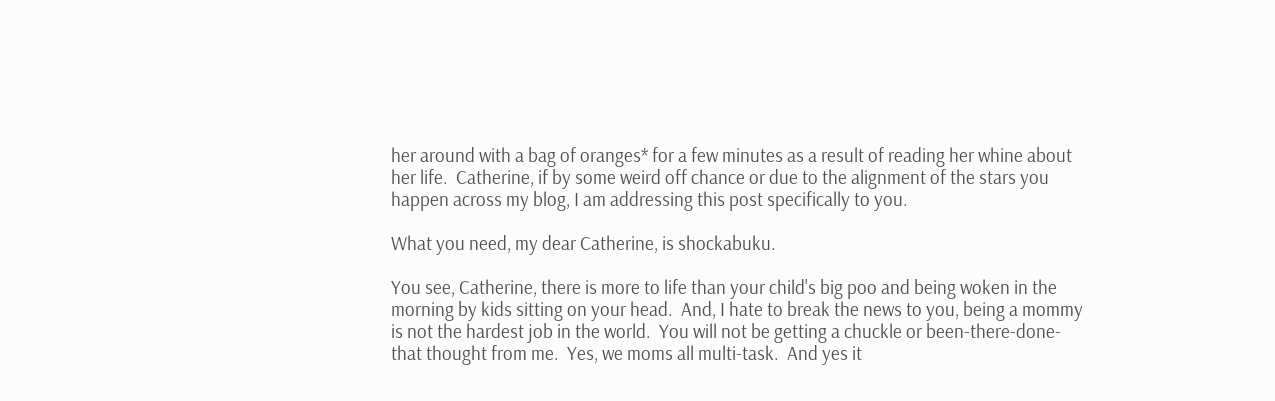her around with a bag of oranges* for a few minutes as a result of reading her whine about her life.  Catherine, if by some weird off chance or due to the alignment of the stars you happen across my blog, I am addressing this post specifically to you.

What you need, my dear Catherine, is shockabuku.

You see, Catherine, there is more to life than your child's big poo and being woken in the morning by kids sitting on your head.  And, I hate to break the news to you, being a mommy is not the hardest job in the world.  You will not be getting a chuckle or been-there-done-that thought from me.  Yes, we moms all multi-task.  And yes it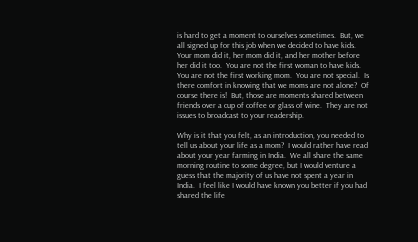is hard to get a moment to ourselves sometimes.  But, we all signed up for this job when we decided to have kids.  Your mom did it, her mom did it, and her mother before her did it too.  You are not the first woman to have kids.  You are not the first working mom.  You are not special.  Is there comfort in knowing that we moms are not alone?  Of course there is!  But, those are moments shared between friends over a cup of coffee or glass of wine.  They are not issues to broadcast to your readership.

Why is it that you felt, as an introduction, you needed to tell us about your life as a mom?  I would rather have read about your year farming in India.  We all share the same morning routine to some degree, but I would venture a guess that the majority of us have not spent a year in India.  I feel like I would have known you better if you had shared the life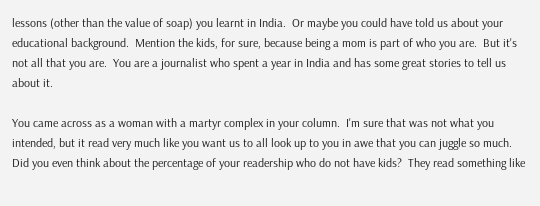lessons (other than the value of soap) you learnt in India.  Or maybe you could have told us about your educational background.  Mention the kids, for sure, because being a mom is part of who you are.  But it's not all that you are.  You are a journalist who spent a year in India and has some great stories to tell us about it.

You came across as a woman with a martyr complex in your column.  I'm sure that was not what you intended, but it read very much like you want us to all look up to you in awe that you can juggle so much.  Did you even think about the percentage of your readership who do not have kids?  They read something like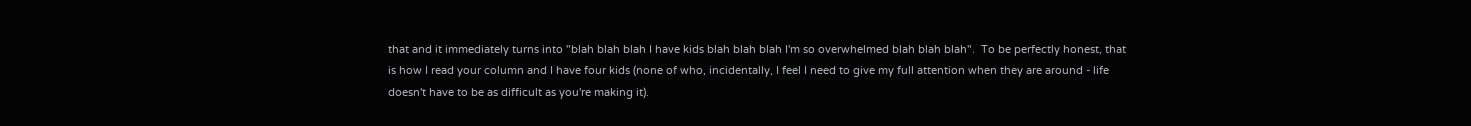that and it immediately turns into "blah blah blah I have kids blah blah blah I'm so overwhelmed blah blah blah".  To be perfectly honest, that is how I read your column and I have four kids (none of who, incidentally, I feel I need to give my full attention when they are around - life doesn't have to be as difficult as you're making it).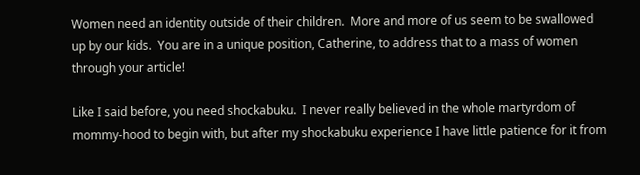Women need an identity outside of their children.  More and more of us seem to be swallowed up by our kids.  You are in a unique position, Catherine, to address that to a mass of women through your article!

Like I said before, you need shockabuku.  I never really believed in the whole martyrdom of mommy-hood to begin with, but after my shockabuku experience I have little patience for it from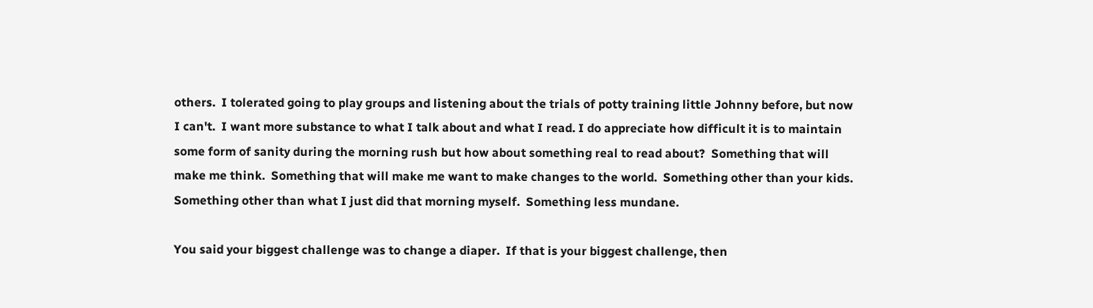others.  I tolerated going to play groups and listening about the trials of potty training little Johnny before, but now I can't.  I want more substance to what I talk about and what I read. I do appreciate how difficult it is to maintain some form of sanity during the morning rush but how about something real to read about?  Something that will make me think.  Something that will make me want to make changes to the world.  Something other than your kids.  Something other than what I just did that morning myself.  Something less mundane.

You said your biggest challenge was to change a diaper.  If that is your biggest challenge, then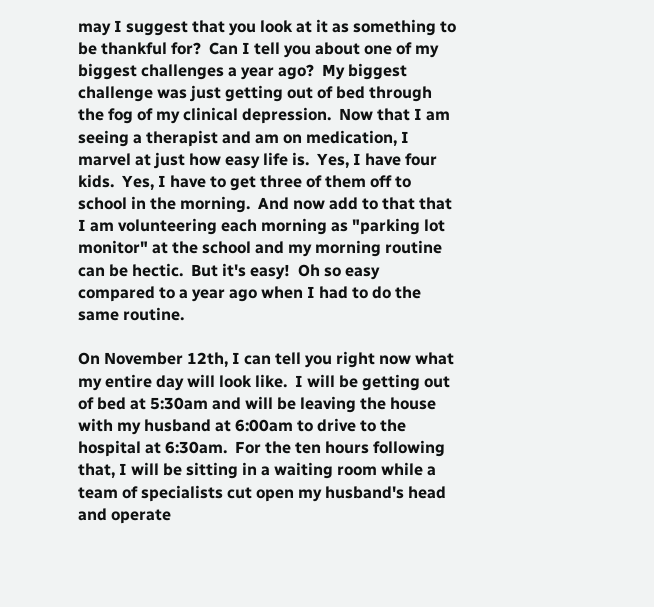may I suggest that you look at it as something to be thankful for?  Can I tell you about one of my biggest challenges a year ago?  My biggest challenge was just getting out of bed through the fog of my clinical depression.  Now that I am seeing a therapist and am on medication, I marvel at just how easy life is.  Yes, I have four kids.  Yes, I have to get three of them off to school in the morning.  And now add to that that I am volunteering each morning as "parking lot monitor" at the school and my morning routine can be hectic.  But it's easy!  Oh so easy compared to a year ago when I had to do the same routine.

On November 12th, I can tell you right now what my entire day will look like.  I will be getting out of bed at 5:30am and will be leaving the house with my husband at 6:00am to drive to the hospital at 6:30am.  For the ten hours following that, I will be sitting in a waiting room while a team of specialists cut open my husband's head and operate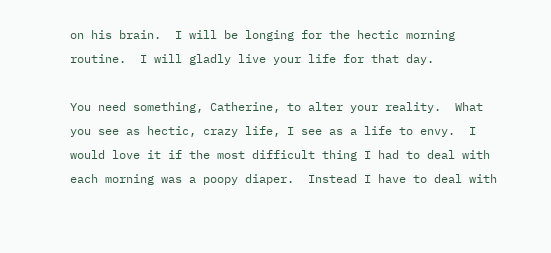on his brain.  I will be longing for the hectic morning routine.  I will gladly live your life for that day.

You need something, Catherine, to alter your reality.  What you see as hectic, crazy life, I see as a life to envy.  I would love it if the most difficult thing I had to deal with each morning was a poopy diaper.  Instead I have to deal with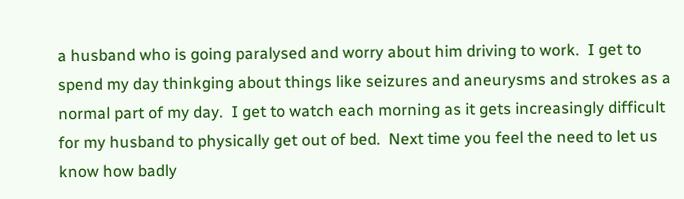a husband who is going paralysed and worry about him driving to work.  I get to spend my day thinkging about things like seizures and aneurysms and strokes as a normal part of my day.  I get to watch each morning as it gets increasingly difficult for my husband to physically get out of bed.  Next time you feel the need to let us know how badly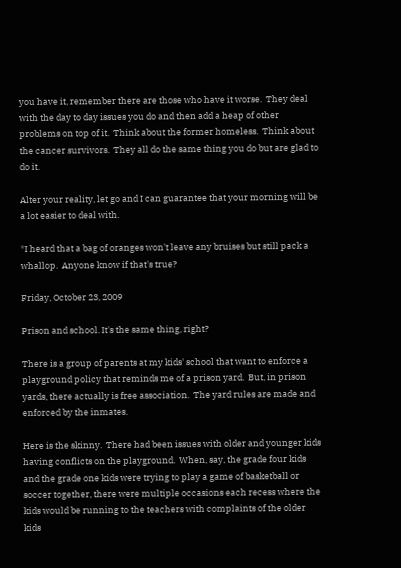you have it, remember there are those who have it worse.  They deal with the day to day issues you do and then add a heap of other problems on top of it.  Think about the former homeless.  Think about the cancer survivors.  They all do the same thing you do but are glad to do it.

Alter your reality, let go and I can guarantee that your morning will be a lot easier to deal with.

*I heard that a bag of oranges won't leave any bruises but still pack a whallop.  Anyone know if that's true?

Friday, October 23, 2009

Prison and school. It's the same thing, right?

There is a group of parents at my kids' school that want to enforce a playground policy that reminds me of a prison yard.  But, in prison yards, there actually is free association.  The yard rules are made and enforced by the inmates.

Here is the skinny.  There had been issues with older and younger kids having conflicts on the playground.  When, say, the grade four kids and the grade one kids were trying to play a game of basketball or soccer together, there were multiple occasions each recess where the kids would be running to the teachers with complaints of the older kids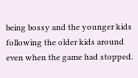being bossy and the younger kids following the older kids around even when the game had stopped.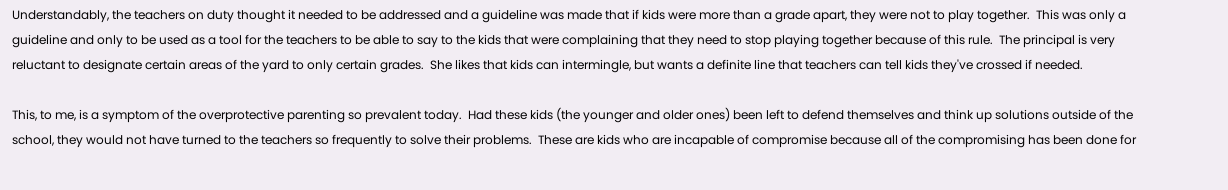Understandably, the teachers on duty thought it needed to be addressed and a guideline was made that if kids were more than a grade apart, they were not to play together.  This was only a guideline and only to be used as a tool for the teachers to be able to say to the kids that were complaining that they need to stop playing together because of this rule.  The principal is very reluctant to designate certain areas of the yard to only certain grades.  She likes that kids can intermingle, but wants a definite line that teachers can tell kids they've crossed if needed.

This, to me, is a symptom of the overprotective parenting so prevalent today.  Had these kids (the younger and older ones) been left to defend themselves and think up solutions outside of the school, they would not have turned to the teachers so frequently to solve their problems.  These are kids who are incapable of compromise because all of the compromising has been done for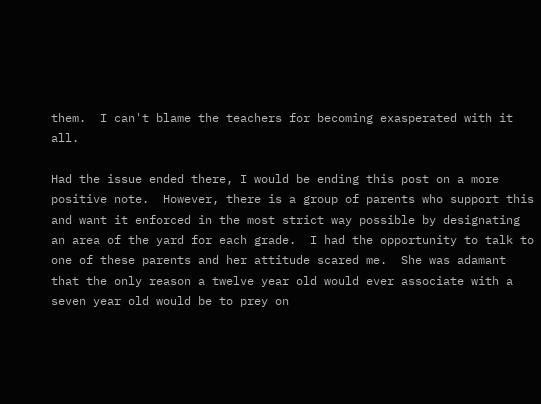them.  I can't blame the teachers for becoming exasperated with it all.

Had the issue ended there, I would be ending this post on a more positive note.  However, there is a group of parents who support this and want it enforced in the most strict way possible by designating an area of the yard for each grade.  I had the opportunity to talk to one of these parents and her attitude scared me.  She was adamant that the only reason a twelve year old would ever associate with a seven year old would be to prey on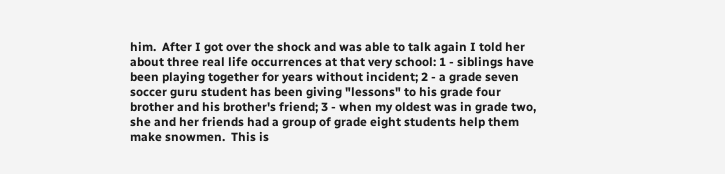him.  After I got over the shock and was able to talk again I told her about three real life occurrences at that very school: 1 - siblings have been playing together for years without incident; 2 - a grade seven soccer guru student has been giving "lessons" to his grade four brother and his brother's friend; 3 - when my oldest was in grade two, she and her friends had a group of grade eight students help them make snowmen.  This is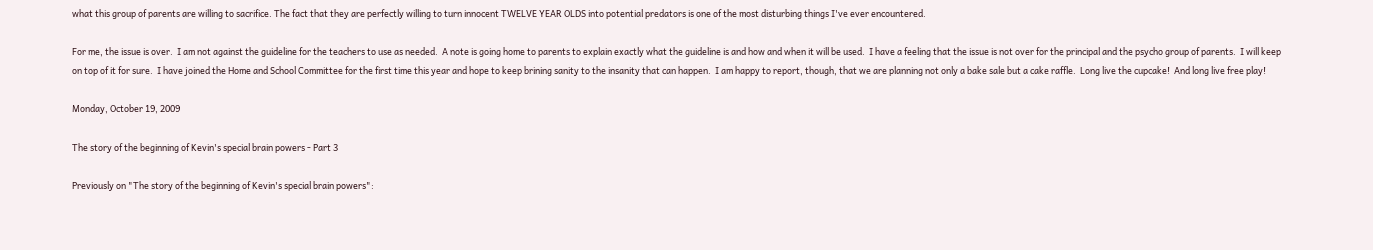what this group of parents are willing to sacrifice. The fact that they are perfectly willing to turn innocent TWELVE YEAR OLDS into potential predators is one of the most disturbing things I've ever encountered.

For me, the issue is over.  I am not against the guideline for the teachers to use as needed.  A note is going home to parents to explain exactly what the guideline is and how and when it will be used.  I have a feeling that the issue is not over for the principal and the psycho group of parents.  I will keep on top of it for sure.  I have joined the Home and School Committee for the first time this year and hope to keep brining sanity to the insanity that can happen.  I am happy to report, though, that we are planning not only a bake sale but a cake raffle.  Long live the cupcake!  And long live free play!

Monday, October 19, 2009

The story of the beginning of Kevin's special brain powers - Part 3

Previously on "The story of the beginning of Kevin's special brain powers":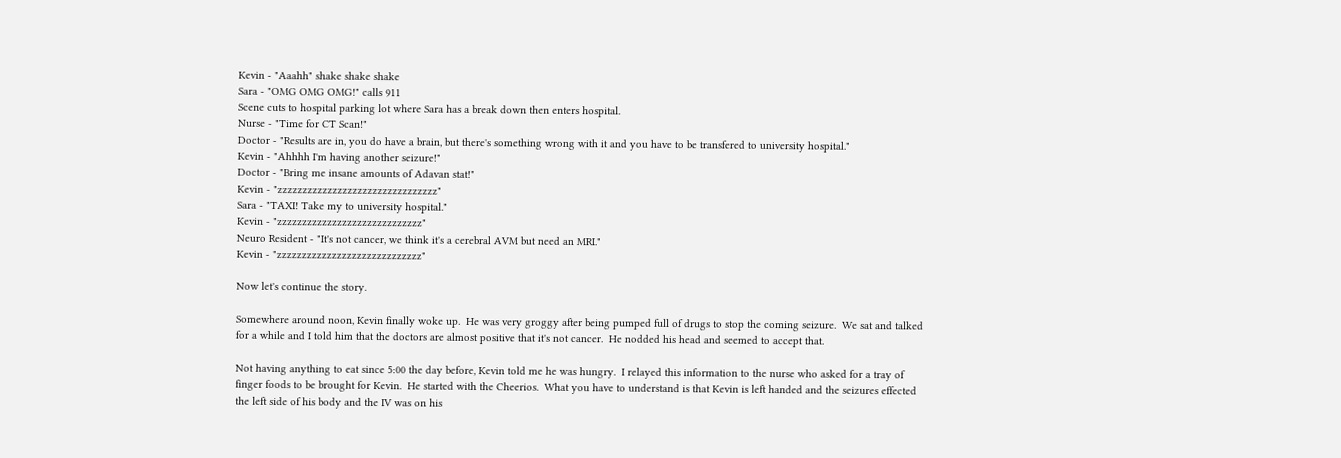Kevin - "Aaahh" shake shake shake
Sara - "OMG OMG OMG!" calls 911
Scene cuts to hospital parking lot where Sara has a break down then enters hospital.
Nurse - "Time for CT Scan!"
Doctor - "Results are in, you do have a brain, but there's something wrong with it and you have to be transfered to university hospital."
Kevin - "Ahhhh I'm having another seizure!"
Doctor - "Bring me insane amounts of Adavan stat!"
Kevin - "zzzzzzzzzzzzzzzzzzzzzzzzzzzzzzzz"
Sara - "TAXI! Take my to university hospital."
Kevin - "zzzzzzzzzzzzzzzzzzzzzzzzzzzzz"
Neuro Resident - "It's not cancer, we think it's a cerebral AVM but need an MRI."
Kevin - "zzzzzzzzzzzzzzzzzzzzzzzzzzzzz"

Now let's continue the story.

Somewhere around noon, Kevin finally woke up.  He was very groggy after being pumped full of drugs to stop the coming seizure.  We sat and talked for a while and I told him that the doctors are almost positive that it's not cancer.  He nodded his head and seemed to accept that.

Not having anything to eat since 5:00 the day before, Kevin told me he was hungry.  I relayed this information to the nurse who asked for a tray of finger foods to be brought for Kevin.  He started with the Cheerios.  What you have to understand is that Kevin is left handed and the seizures effected the left side of his body and the IV was on his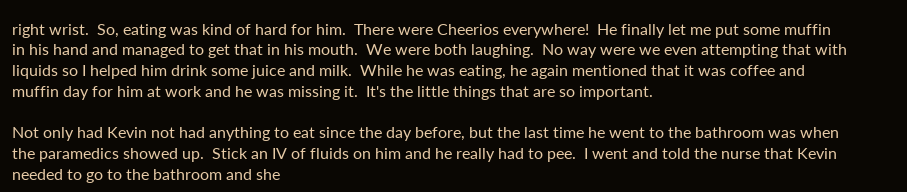right wrist.  So, eating was kind of hard for him.  There were Cheerios everywhere!  He finally let me put some muffin in his hand and managed to get that in his mouth.  We were both laughing.  No way were we even attempting that with liquids so I helped him drink some juice and milk.  While he was eating, he again mentioned that it was coffee and muffin day for him at work and he was missing it.  It's the little things that are so important.

Not only had Kevin not had anything to eat since the day before, but the last time he went to the bathroom was when the paramedics showed up.  Stick an IV of fluids on him and he really had to pee.  I went and told the nurse that Kevin needed to go to the bathroom and she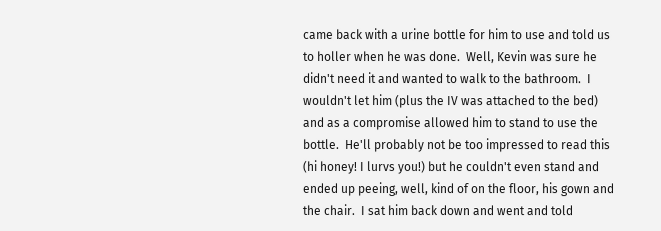came back with a urine bottle for him to use and told us to holler when he was done.  Well, Kevin was sure he didn't need it and wanted to walk to the bathroom.  I wouldn't let him (plus the IV was attached to the bed) and as a compromise allowed him to stand to use the bottle.  He'll probably not be too impressed to read this (hi honey! I lurvs you!) but he couldn't even stand and ended up peeing, well, kind of on the floor, his gown and the chair.  I sat him back down and went and told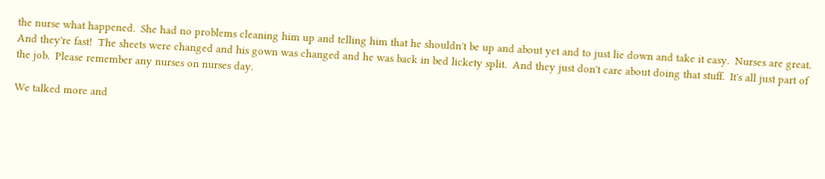the nurse what happened.  She had no problems cleaning him up and telling him that he shouldn't be up and about yet and to just lie down and take it easy.  Nurses are great.  And they're fast!  The sheets were changed and his gown was changed and he was back in bed lickety split.  And they just don't care about doing that stuff.  It's all just part of the job.  Please remember any nurses on nurses day.

We talked more and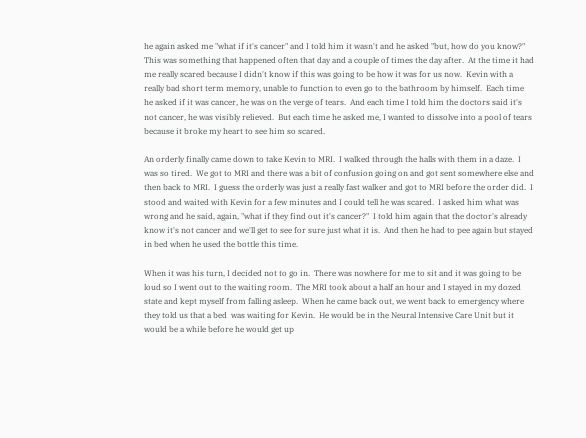he again asked me "what if it's cancer" and I told him it wasn't and he asked "but, how do you know?"  This was something that happened often that day and a couple of times the day after.  At the time it had me really scared because I didn't know if this was going to be how it was for us now.  Kevin with a really bad short term memory, unable to function to even go to the bathroom by himself.  Each time he asked if it was cancer, he was on the verge of tears.  And each time I told him the doctors said it's not cancer, he was visibly relieved.  But each time he asked me, I wanted to dissolve into a pool of tears because it broke my heart to see him so scared.

An orderly finally came down to take Kevin to MRI.  I walked through the halls with them in a daze.  I was so tired.  We got to MRI and there was a bit of confusion going on and got sent somewhere else and then back to MRI.  I guess the orderly was just a really fast walker and got to MRI before the order did.  I stood and waited with Kevin for a few minutes and I could tell he was scared.  I asked him what was wrong and he said, again, "what if they find out it's cancer?"  I told him again that the doctor's already know it's not cancer and we'll get to see for sure just what it is.  And then he had to pee again but stayed in bed when he used the bottle this time.

When it was his turn, I decided not to go in.  There was nowhere for me to sit and it was going to be loud so I went out to the waiting room.  The MRI took about a half an hour and I stayed in my dozed state and kept myself from falling asleep.  When he came back out, we went back to emergency where they told us that a bed  was waiting for Kevin.  He would be in the Neural Intensive Care Unit but it would be a while before he would get up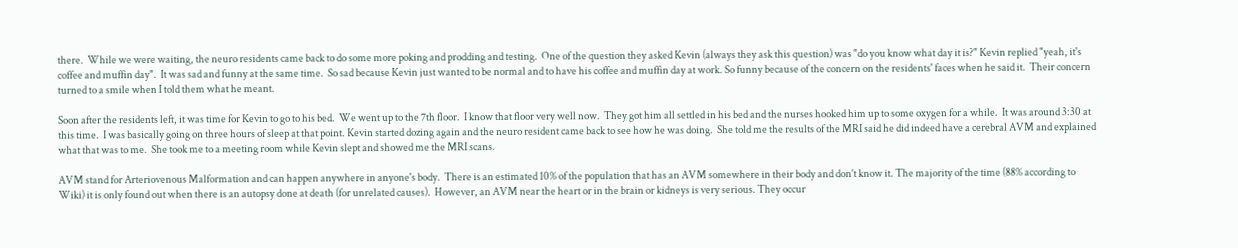there.  While we were waiting, the neuro residents came back to do some more poking and prodding and testing.  One of the question they asked Kevin (always they ask this question) was "do you know what day it is?" Kevin replied "yeah, it's coffee and muffin day".  It was sad and funny at the same time.  So sad because Kevin just wanted to be normal and to have his coffee and muffin day at work. So funny because of the concern on the residents' faces when he said it.  Their concern turned to a smile when I told them what he meant.

Soon after the residents left, it was time for Kevin to go to his bed.  We went up to the 7th floor.  I know that floor very well now.  They got him all settled in his bed and the nurses hooked him up to some oxygen for a while.  It was around 3:30 at this time.  I was basically going on three hours of sleep at that point. Kevin started dozing again and the neuro resident came back to see how he was doing.  She told me the results of the MRI said he did indeed have a cerebral AVM and explained what that was to me.  She took me to a meeting room while Kevin slept and showed me the MRI scans.

AVM stand for Arteriovenous Malformation and can happen anywhere in anyone's body.  There is an estimated 10% of the population that has an AVM somewhere in their body and don't know it. The majority of the time (88% according to Wiki) it is only found out when there is an autopsy done at death (for unrelated causes).  However, an AVM near the heart or in the brain or kidneys is very serious. They occur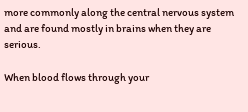more commonly along the central nervous system and are found mostly in brains when they are serious.

When blood flows through your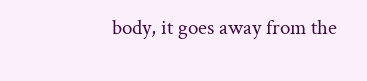body, it goes away from the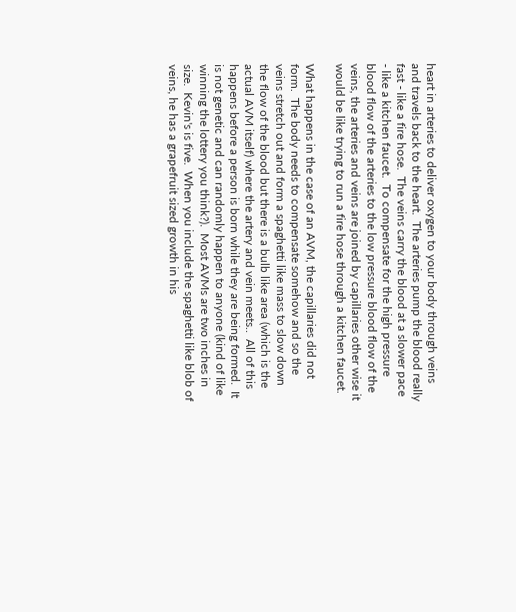heart in arteries to deliver oxygen to your body through veins and travels back to the heart.  The arteries pump the blood really fast - like a fire hose.  The veins carry the blood at a slower pace - like a kitchen faucet.  To compensate for the high pressure blood flow of the arteries to the low pressure blood flow of the veins, the arteries and veins are joined by capillaries other wise it would be like trying to run a fire hose through a kitchen faucet.

What happens in the case of an AVM, the capillaries did not form.  The body needs to compensate somehow and so the veins stretch out and form a spaghetti like mass to slow down the flow of the blood but there is a bulb like area (which is the actual AVM itself) where the artery and vein meets..  All of this happens before a person is born while they are being formed.  It is not genetic and can randomly happen to anyone (kind of like winning the lottery you think?).  Most AVMs are two inches in size.  Kevin's is five.  When you include the spaghetti like blob of veins, he has a grapefruit sized growth in his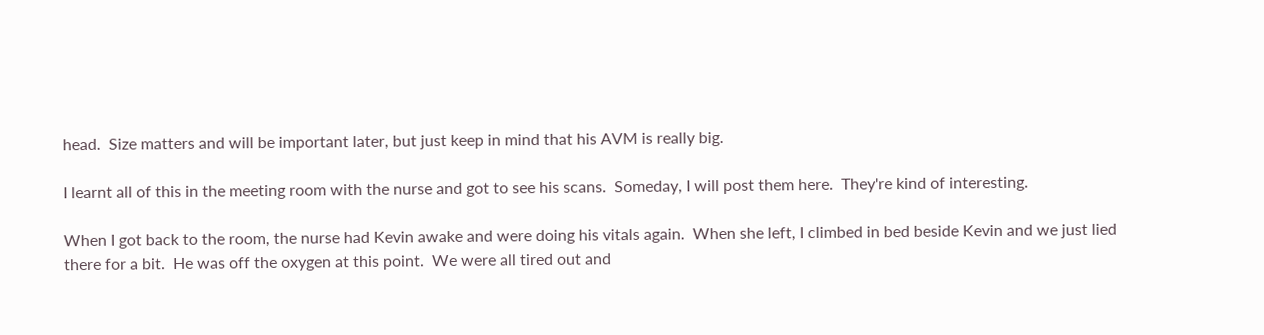head.  Size matters and will be important later, but just keep in mind that his AVM is really big.

I learnt all of this in the meeting room with the nurse and got to see his scans.  Someday, I will post them here.  They're kind of interesting.

When I got back to the room, the nurse had Kevin awake and were doing his vitals again.  When she left, I climbed in bed beside Kevin and we just lied there for a bit.  He was off the oxygen at this point.  We were all tired out and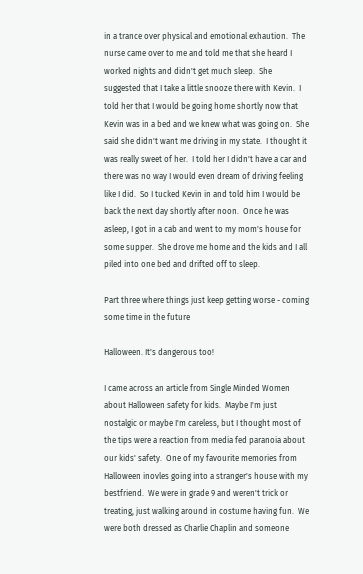in a trance over physical and emotional exhaution.  The nurse came over to me and told me that she heard I worked nights and didn't get much sleep.  She suggested that I take a little snooze there with Kevin.  I told her that I would be going home shortly now that Kevin was in a bed and we knew what was going on.  She said she didn't want me driving in my state.  I thought it was really sweet of her.  I told her I didn't have a car and there was no way I would even dream of driving feeling like I did.  So I tucked Kevin in and told him I would be back the next day shortly after noon.  Once he was asleep, I got in a cab and went to my mom's house for some supper.  She drove me home and the kids and I all piled into one bed and drifted off to sleep.

Part three where things just keep getting worse - coming some time in the future

Halloween. It's dangerous too!

I came across an article from Single Minded Women about Halloween safety for kids.  Maybe I'm just nostalgic or maybe I'm careless, but I thought most of the tips were a reaction from media fed paranoia about our kids' safety.  One of my favourite memories from Halloween inovles going into a stranger's house with my bestfriend.  We were in grade 9 and weren't trick or treating, just walking around in costume having fun.  We were both dressed as Charlie Chaplin and someone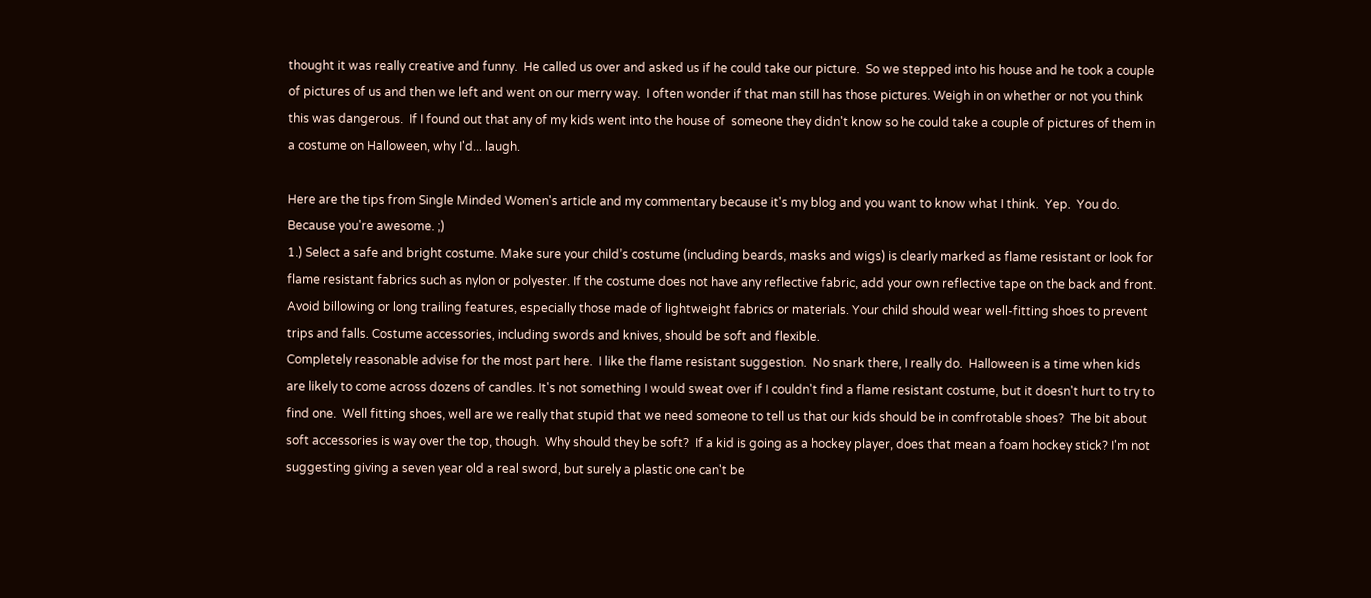thought it was really creative and funny.  He called us over and asked us if he could take our picture.  So we stepped into his house and he took a couple of pictures of us and then we left and went on our merry way.  I often wonder if that man still has those pictures. Weigh in on whether or not you think this was dangerous.  If I found out that any of my kids went into the house of  someone they didn't know so he could take a couple of pictures of them in a costume on Halloween, why I'd... laugh.

Here are the tips from Single Minded Women's article and my commentary because it's my blog and you want to know what I think.  Yep.  You do. Because you're awesome. ;)
1.) Select a safe and bright costume. Make sure your child’s costume (including beards, masks and wigs) is clearly marked as flame resistant or look for flame resistant fabrics such as nylon or polyester. If the costume does not have any reflective fabric, add your own reflective tape on the back and front. Avoid billowing or long trailing features, especially those made of lightweight fabrics or materials. Your child should wear well-fitting shoes to prevent trips and falls. Costume accessories, including swords and knives, should be soft and flexible.
Completely reasonable advise for the most part here.  I like the flame resistant suggestion.  No snark there, I really do.  Halloween is a time when kids are likely to come across dozens of candles. It's not something I would sweat over if I couldn't find a flame resistant costume, but it doesn't hurt to try to find one.  Well fitting shoes, well are we really that stupid that we need someone to tell us that our kids should be in comfrotable shoes?  The bit about soft accessories is way over the top, though.  Why should they be soft?  If a kid is going as a hockey player, does that mean a foam hockey stick? I'm not suggesting giving a seven year old a real sword, but surely a plastic one can't be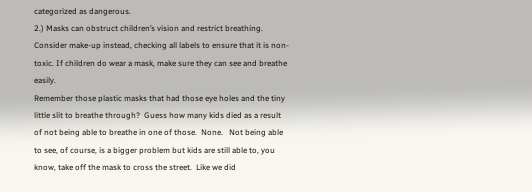categorized as dangerous.
2.) Masks can obstruct children’s vision and restrict breathing. Consider make-up instead, checking all labels to ensure that it is non-toxic. If children do wear a mask, make sure they can see and breathe easily.
Remember those plastic masks that had those eye holes and the tiny little slit to breathe through?  Guess how many kids died as a result of not being able to breathe in one of those.  None.   Not being able to see, of course, is a bigger problem but kids are still able to, you know, take off the mask to cross the street.  Like we did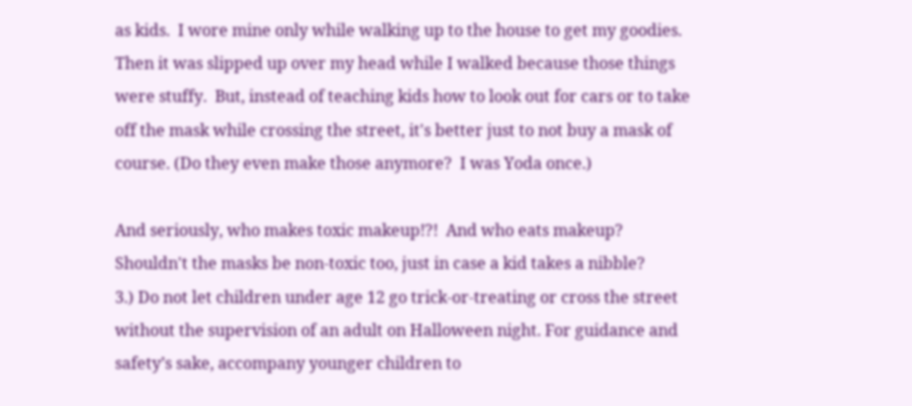as kids.  I wore mine only while walking up to the house to get my goodies.  Then it was slipped up over my head while I walked because those things were stuffy.  But, instead of teaching kids how to look out for cars or to take off the mask while crossing the street, it's better just to not buy a mask of course. (Do they even make those anymore?  I was Yoda once.)

And seriously, who makes toxic makeup!?!  And who eats makeup?  Shouldn't the masks be non-toxic too, just in case a kid takes a nibble?
3.) Do not let children under age 12 go trick-or-treating or cross the street without the supervision of an adult on Halloween night. For guidance and safety’s sake, accompany younger children to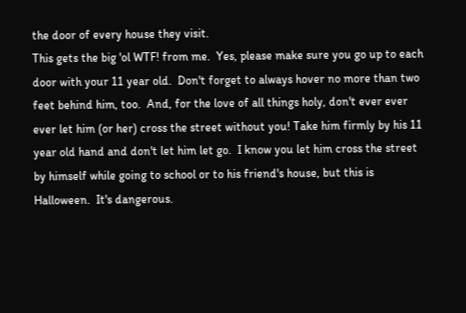the door of every house they visit.
This gets the big 'ol WTF! from me.  Yes, please make sure you go up to each door with your 11 year old.  Don't forget to always hover no more than two feet behind him, too.  And, for the love of all things holy, don't ever ever ever let him (or her) cross the street without you! Take him firmly by his 11 year old hand and don't let him let go.  I know you let him cross the street by himself while going to school or to his friend's house, but this is Halloween.  It's dangerous.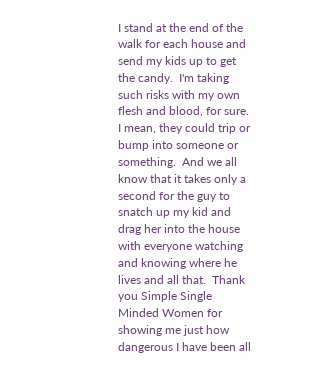I stand at the end of the walk for each house and send my kids up to get the candy.  I'm taking such risks with my own flesh and blood, for sure.  I mean, they could trip or bump into someone or something.  And we all know that it takes only a second for the guy to snatch up my kid and drag her into the house with everyone watching and knowing where he lives and all that.  Thank you Simple Single Minded Women for showing me just how dangerous I have been all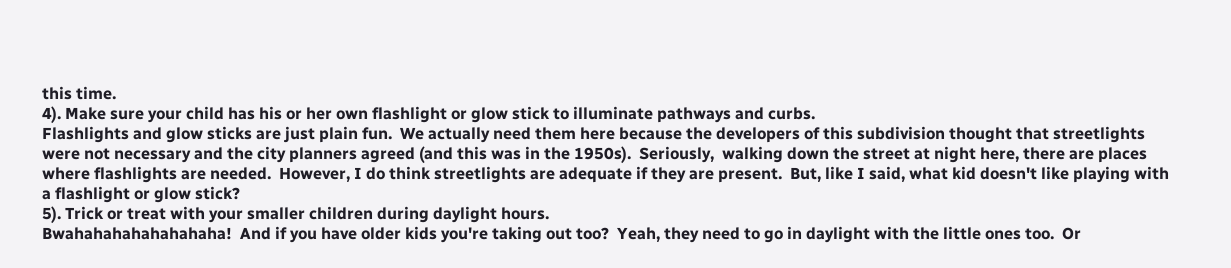this time.
4). Make sure your child has his or her own flashlight or glow stick to illuminate pathways and curbs.
Flashlights and glow sticks are just plain fun.  We actually need them here because the developers of this subdivision thought that streetlights were not necessary and the city planners agreed (and this was in the 1950s).  Seriously,  walking down the street at night here, there are places where flashlights are needed.  However, I do think streetlights are adequate if they are present.  But, like I said, what kid doesn't like playing with a flashlight or glow stick?
5). Trick or treat with your smaller children during daylight hours.
Bwahahahahahahahaha!  And if you have older kids you're taking out too?  Yeah, they need to go in daylight with the little ones too.  Or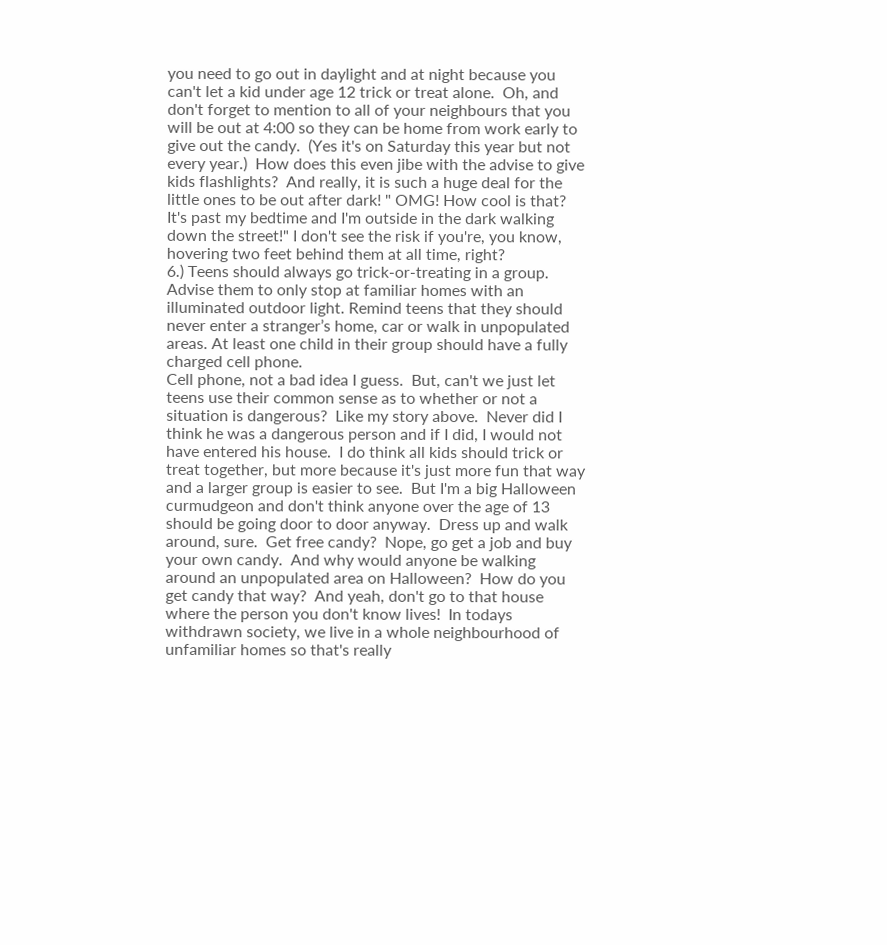you need to go out in daylight and at night because you can't let a kid under age 12 trick or treat alone.  Oh, and don't forget to mention to all of your neighbours that you will be out at 4:00 so they can be home from work early to give out the candy.  (Yes it's on Saturday this year but not every year.)  How does this even jibe with the advise to give kids flashlights?  And really, it is such a huge deal for the little ones to be out after dark! " OMG! How cool is that?  It's past my bedtime and I'm outside in the dark walking down the street!" I don't see the risk if you're, you know, hovering two feet behind them at all time, right?
6.) Teens should always go trick-or-treating in a group. Advise them to only stop at familiar homes with an illuminated outdoor light. Remind teens that they should never enter a stranger’s home, car or walk in unpopulated areas. At least one child in their group should have a fully charged cell phone.
Cell phone, not a bad idea I guess.  But, can't we just let teens use their common sense as to whether or not a situation is dangerous?  Like my story above.  Never did I think he was a dangerous person and if I did, I would not have entered his house.  I do think all kids should trick or treat together, but more because it's just more fun that way and a larger group is easier to see.  But I'm a big Halloween curmudgeon and don't think anyone over the age of 13 should be going door to door anyway.  Dress up and walk around, sure.  Get free candy?  Nope, go get a job and buy your own candy.  And why would anyone be walking around an unpopulated area on Halloween?  How do you get candy that way?  And yeah, don't go to that house where the person you don't know lives!  In todays withdrawn society, we live in a whole neighbourhood of unfamiliar homes so that's really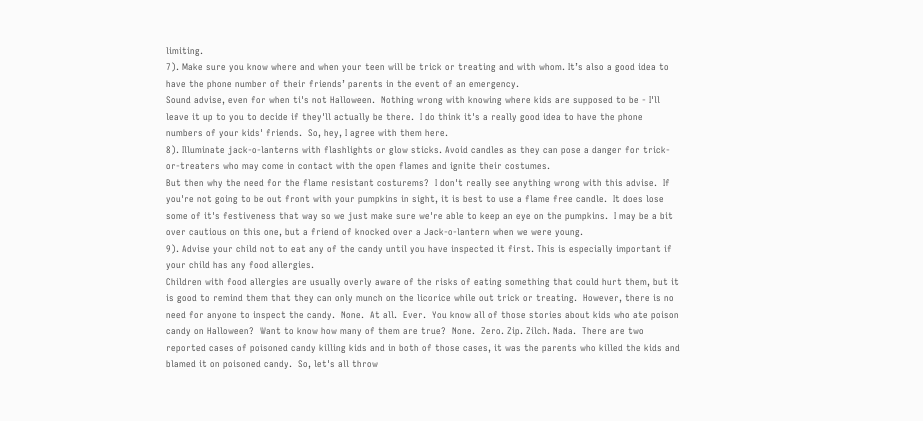limiting.
7). Make sure you know where and when your teen will be trick or treating and with whom. It’s also a good idea to have the phone number of their friends’ parents in the event of an emergency.
Sound advise, even for when ti's not Halloween.  Nothing wrong with knowing where kids are supposed to be - I'll leave it up to you to decide if they'll actually be there.  I do think it's a really good idea to have the phone numbers of your kids' friends.  So, hey, I agree with them here.
8). Illuminate jack-o-lanterns with flashlights or glow sticks. Avoid candles as they can pose a danger for trick-or-treaters who may come in contact with the open flames and ignite their costumes.
But then why the need for the flame resistant costurems?  I don't really see anything wrong with this advise.  If you're not going to be out front with your pumpkins in sight, it is best to use a flame free candle.  It does lose some of it's festiveness that way so we just make sure we're able to keep an eye on the pumpkins.  I may be a bit over cautious on this one, but a friend of knocked over a Jack-o-lantern when we were young.
9). Advise your child not to eat any of the candy until you have inspected it first. This is especially important if your child has any food allergies.
Children with food allergies are usually overly aware of the risks of eating something that could hurt them, but it is good to remind them that they can only munch on the licorice while out trick or treating.  However, there is no need for anyone to inspect the candy.  None.  At all.  Ever.  You know all of those stories about kids who ate poison candy on Halloween?  Want to know how many of them are true?  None.  Zero. Zip. Zilch. Nada.  There are two reported cases of poisoned candy killing kids and in both of those cases, it was the parents who killed the kids and blamed it on poisoned candy.  So, let's all throw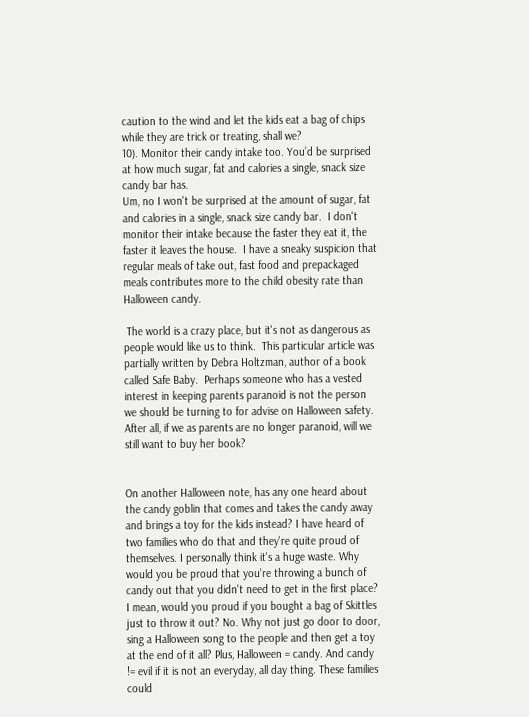caution to the wind and let the kids eat a bag of chips while they are trick or treating, shall we?
10). Monitor their candy intake too. You’d be surprised at how much sugar, fat and calories a single, snack size candy bar has.
Um, no I won't be surprised at the amount of sugar, fat and calories in a single, snack size candy bar.  I don't monitor their intake because the faster they eat it, the faster it leaves the house.  I have a sneaky suspicion that regular meals of take out, fast food and prepackaged meals contributes more to the child obesity rate than Halloween candy.

 The world is a crazy place, but it's not as dangerous as people would like us to think.  This particular article was partially written by Debra Holtzman, author of a book called Safe Baby.  Perhaps someone who has a vested interest in keeping parents paranoid is not the person we should be turning to for advise on Halloween safety.  After all, if we as parents are no longer paranoid, will we still want to buy her book?


On another Halloween note, has any one heard about the candy goblin that comes and takes the candy away and brings a toy for the kids instead? I have heard of two families who do that and they're quite proud of themselves. I personally think it's a huge waste. Why would you be proud that you're throwing a bunch of candy out that you didn't need to get in the first place? I mean, would you proud if you bought a bag of Skittles just to throw it out? No. Why not just go door to door, sing a Halloween song to the people and then get a toy at the end of it all? Plus, Halloween = candy. And candy != evil if it is not an everyday, all day thing. These families could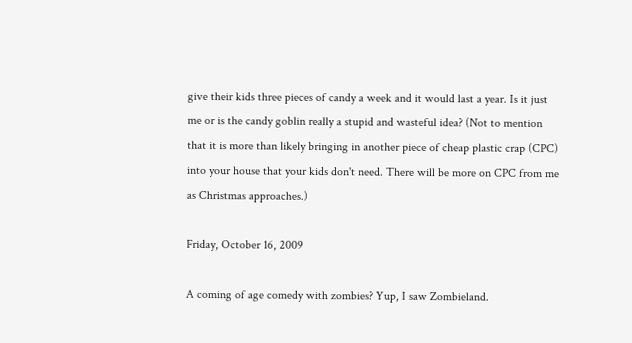give their kids three pieces of candy a week and it would last a year. Is it just me or is the candy goblin really a stupid and wasteful idea? (Not to mention that it is more than likely bringing in another piece of cheap plastic crap (CPC) into your house that your kids don't need. There will be more on CPC from me as Christmas approaches.)

Friday, October 16, 2009

A coming of age comedy with zombies? Yup, I saw Zombieland.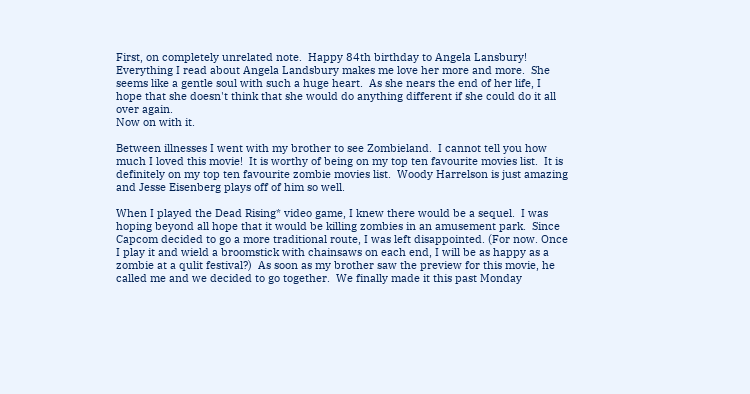First, on completely unrelated note.  Happy 84th birthday to Angela Lansbury!  Everything I read about Angela Landsbury makes me love her more and more.  She seems like a gentle soul with such a huge heart.  As she nears the end of her life, I hope that she doesn't think that she would do anything different if she could do it all over again.
Now on with it.

Between illnesses I went with my brother to see Zombieland.  I cannot tell you how much I loved this movie!  It is worthy of being on my top ten favourite movies list.  It is definitely on my top ten favourite zombie movies list.  Woody Harrelson is just amazing and Jesse Eisenberg plays off of him so well.

When I played the Dead Rising* video game, I knew there would be a sequel.  I was hoping beyond all hope that it would be killing zombies in an amusement park.  Since Capcom decided to go a more traditional route, I was left disappointed. (For now. Once I play it and wield a broomstick with chainsaws on each end, I will be as happy as a zombie at a qulit festival?)  As soon as my brother saw the preview for this movie, he called me and we decided to go together.  We finally made it this past Monday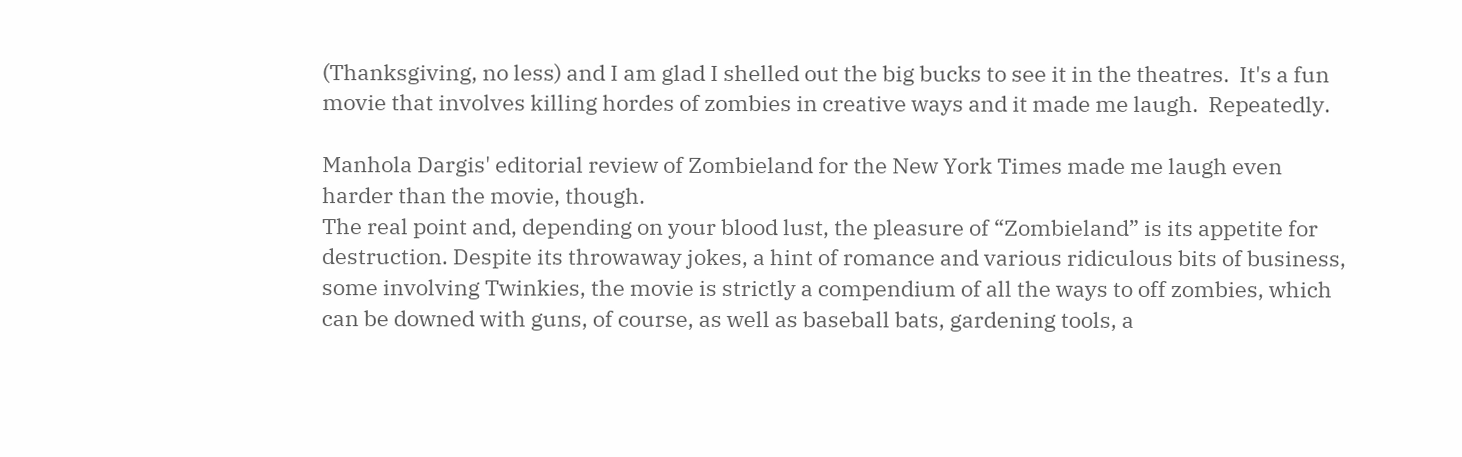(Thanksgiving, no less) and I am glad I shelled out the big bucks to see it in the theatres.  It's a fun movie that involves killing hordes of zombies in creative ways and it made me laugh.  Repeatedly.

Manhola Dargis' editorial review of Zombieland for the New York Times made me laugh even harder than the movie, though.
The real point and, depending on your blood lust, the pleasure of “Zombieland” is its appetite for destruction. Despite its throwaway jokes, a hint of romance and various ridiculous bits of business, some involving Twinkies, the movie is strictly a compendium of all the ways to off zombies, which can be downed with guns, of course, as well as baseball bats, gardening tools, a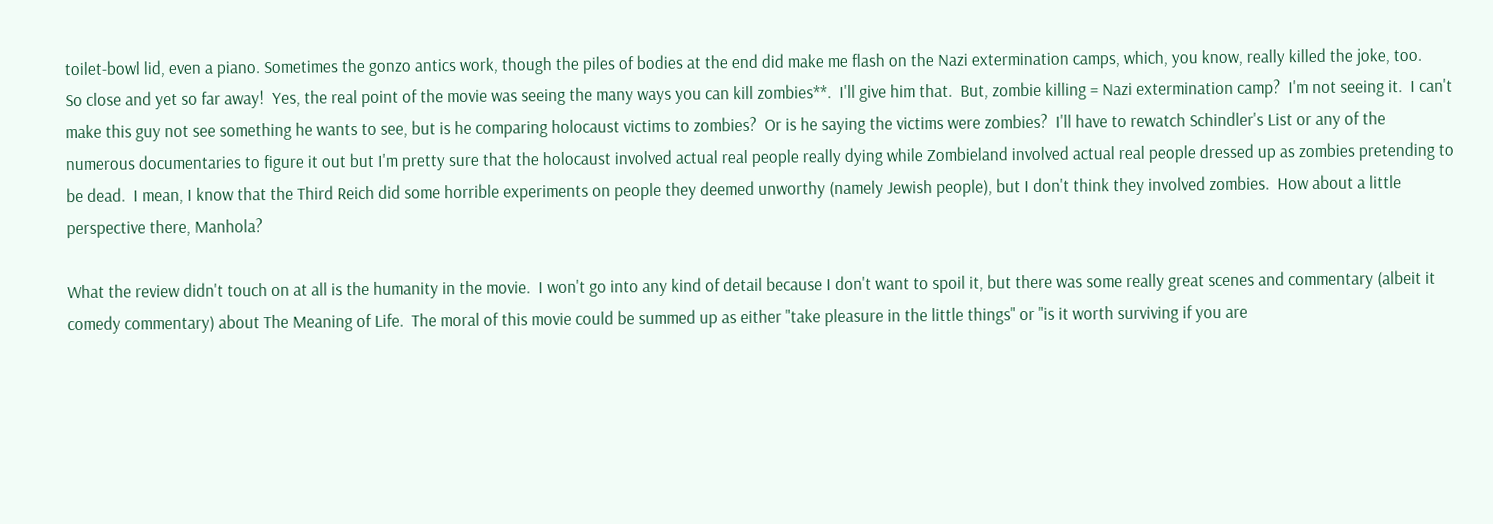toilet-bowl lid, even a piano. Sometimes the gonzo antics work, though the piles of bodies at the end did make me flash on the Nazi extermination camps, which, you know, really killed the joke, too.
So close and yet so far away!  Yes, the real point of the movie was seeing the many ways you can kill zombies**.  I'll give him that.  But, zombie killing = Nazi extermination camp?  I'm not seeing it.  I can't make this guy not see something he wants to see, but is he comparing holocaust victims to zombies?  Or is he saying the victims were zombies?  I'll have to rewatch Schindler's List or any of the numerous documentaries to figure it out but I'm pretty sure that the holocaust involved actual real people really dying while Zombieland involved actual real people dressed up as zombies pretending to be dead.  I mean, I know that the Third Reich did some horrible experiments on people they deemed unworthy (namely Jewish people), but I don't think they involved zombies.  How about a little perspective there, Manhola?

What the review didn't touch on at all is the humanity in the movie.  I won't go into any kind of detail because I don't want to spoil it, but there was some really great scenes and commentary (albeit it comedy commentary) about The Meaning of Life.  The moral of this movie could be summed up as either "take pleasure in the little things" or "is it worth surviving if you are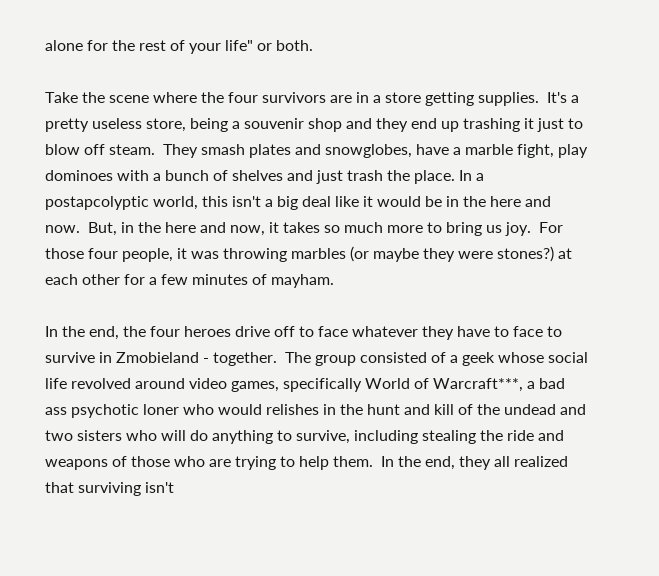alone for the rest of your life" or both.

Take the scene where the four survivors are in a store getting supplies.  It's a pretty useless store, being a souvenir shop and they end up trashing it just to blow off steam.  They smash plates and snowglobes, have a marble fight, play dominoes with a bunch of shelves and just trash the place. In a postapcolyptic world, this isn't a big deal like it would be in the here and now.  But, in the here and now, it takes so much more to bring us joy.  For those four people, it was throwing marbles (or maybe they were stones?) at each other for a few minutes of mayham.

In the end, the four heroes drive off to face whatever they have to face to survive in Zmobieland - together.  The group consisted of a geek whose social life revolved around video games, specifically World of Warcraft***, a bad ass psychotic loner who would relishes in the hunt and kill of the undead and two sisters who will do anything to survive, including stealing the ride and weapons of those who are trying to help them.  In the end, they all realized that surviving isn't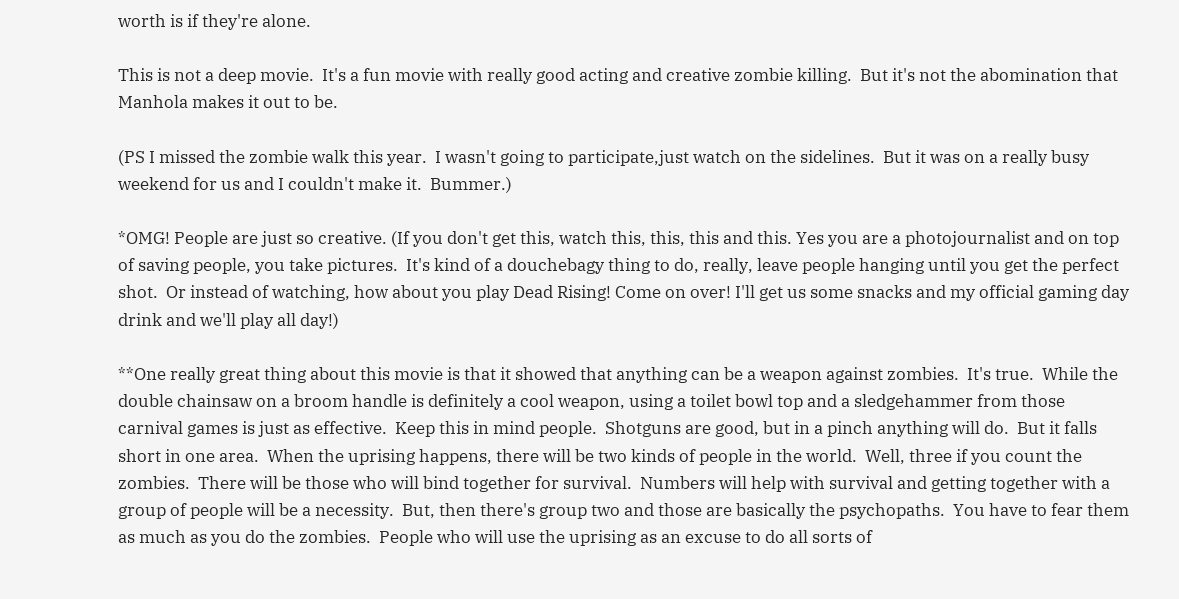worth is if they're alone.

This is not a deep movie.  It's a fun movie with really good acting and creative zombie killing.  But it's not the abomination that Manhola makes it out to be.

(PS I missed the zombie walk this year.  I wasn't going to participate,just watch on the sidelines.  But it was on a really busy weekend for us and I couldn't make it.  Bummer.)

*OMG! People are just so creative. (If you don't get this, watch this, this, this and this. Yes you are a photojournalist and on top of saving people, you take pictures.  It's kind of a douchebagy thing to do, really, leave people hanging until you get the perfect shot.  Or instead of watching, how about you play Dead Rising! Come on over! I'll get us some snacks and my official gaming day drink and we'll play all day!)

**One really great thing about this movie is that it showed that anything can be a weapon against zombies.  It's true.  While the double chainsaw on a broom handle is definitely a cool weapon, using a toilet bowl top and a sledgehammer from those carnival games is just as effective.  Keep this in mind people.  Shotguns are good, but in a pinch anything will do.  But it falls short in one area.  When the uprising happens, there will be two kinds of people in the world.  Well, three if you count the zombies.  There will be those who will bind together for survival.  Numbers will help with survival and getting together with a group of people will be a necessity.  But, then there's group two and those are basically the psychopaths.  You have to fear them as much as you do the zombies.  People who will use the uprising as an excuse to do all sorts of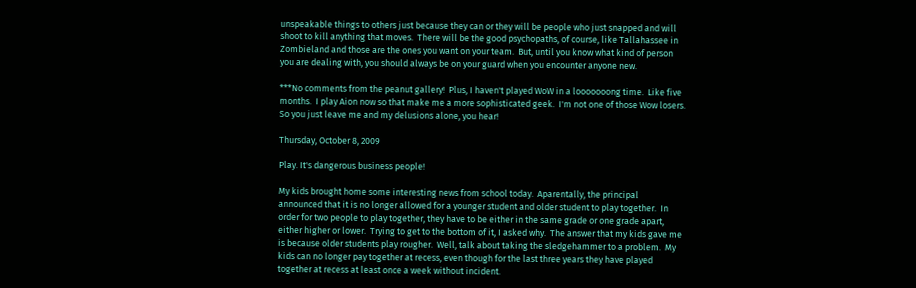unspeakable things to others just because they can or they will be people who just snapped and will shoot to kill anything that moves.  There will be the good psychopaths, of course, like Tallahassee in Zombieland and those are the ones you want on your team.  But, until you know what kind of person you are dealing with, you should always be on your guard when you encounter anyone new.

***No comments from the peanut gallery!  Plus, I haven't played WoW in a looooooong time.  Like five months.  I play Aion now so that make me a more sophisticated geek.  I'm not one of those Wow losers.  So you just leave me and my delusions alone, you hear!

Thursday, October 8, 2009

Play. It's dangerous business people!

My kids brought home some interesting news from school today.  Aparentally, the principal  announced that it is no longer allowed for a younger student and older student to play together.  In order for two people to play together, they have to be either in the same grade or one grade apart, either higher or lower.  Trying to get to the bottom of it, I asked why.  The answer that my kids gave me is because older students play rougher.  Well, talk about taking the sledgehammer to a problem.  My kids can no longer pay together at recess, even though for the last three years they have played together at recess at least once a week without incident.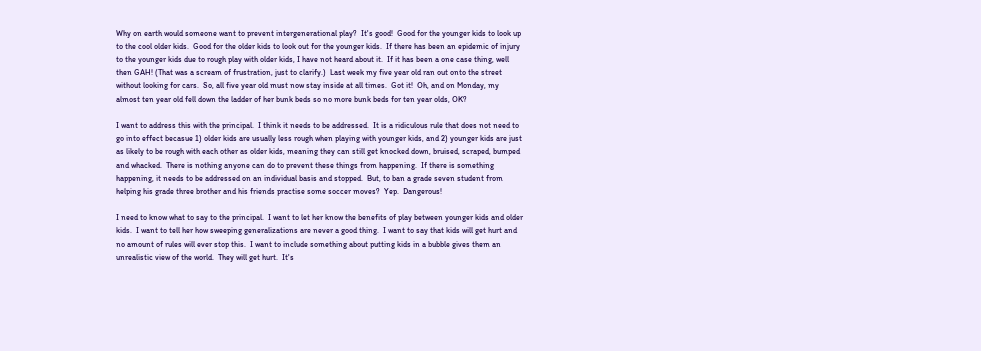Why on earth would someone want to prevent intergenerational play?  It's good!  Good for the younger kids to look up to the cool older kids.  Good for the older kids to look out for the younger kids.  If there has been an epidemic of injury to the younger kids due to rough play with older kids, I have not heard about it.  If it has been a one case thing, well then GAH! (That was a scream of frustration, just to clarify.)  Last week my five year old ran out onto the street without looking for cars.  So, all five year old must now stay inside at all times.  Got it!  Oh, and on Monday, my almost ten year old fell down the ladder of her bunk beds so no more bunk beds for ten year olds, OK?

I want to address this with the principal.  I think it needs to be addressed.  It is a ridiculous rule that does not need to go into effect becasue 1) older kids are usually less rough when playing with younger kids, and 2) younger kids are just as likely to be rough with each other as older kids, meaning they can still get knocked down, bruised, scraped, bumped and whacked.  There is nothing anyone can do to prevent these things from happening.  If there is something happening, it needs to be addressed on an individual basis and stopped.  But, to ban a grade seven student from helping his grade three brother and his friends practise some soccer moves?  Yep.  Dangerous!

I need to know what to say to the principal.  I want to let her know the benefits of play between younger kids and older kids.  I want to tell her how sweeping generalizations are never a good thing.  I want to say that kids will get hurt and no amount of rules will ever stop this.  I want to include something about putting kids in a bubble gives them an unrealistic view of the world.  They will get hurt.  It's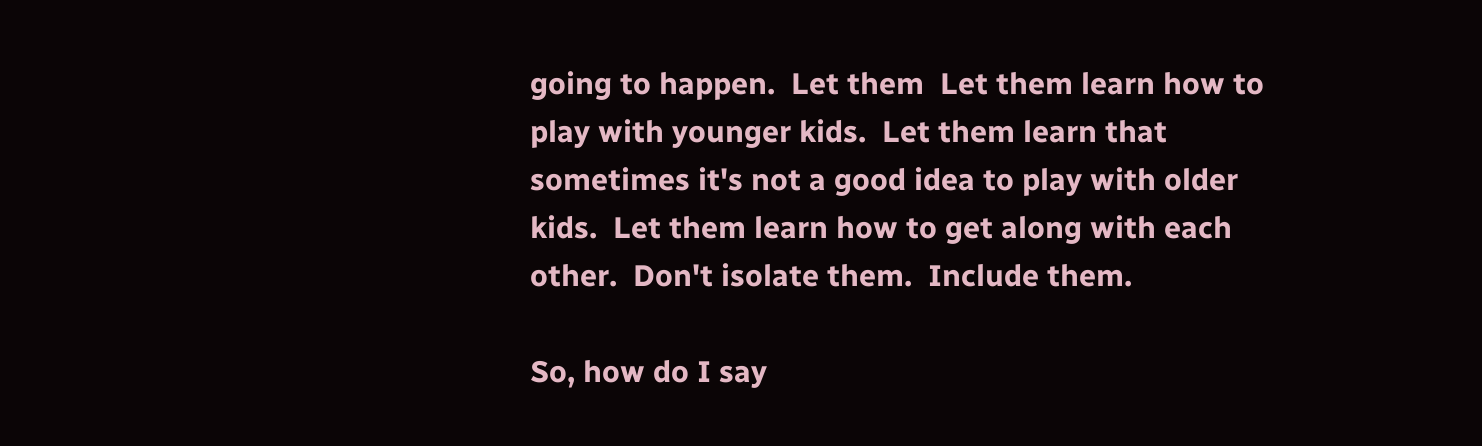going to happen.  Let them  Let them learn how to play with younger kids.  Let them learn that sometimes it's not a good idea to play with older kids.  Let them learn how to get along with each other.  Don't isolate them.  Include them.

So, how do I say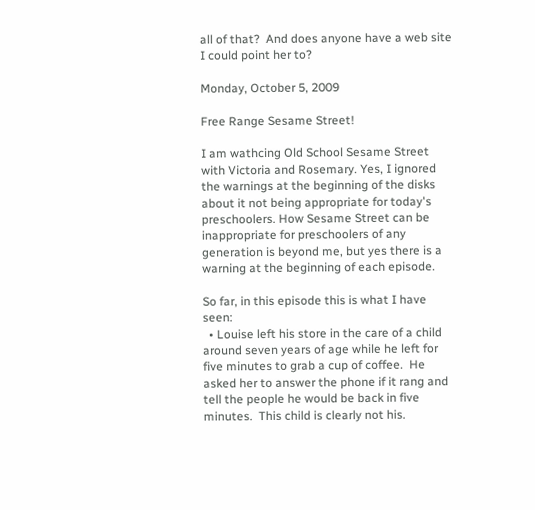all of that?  And does anyone have a web site I could point her to?

Monday, October 5, 2009

Free Range Sesame Street!

I am wathcing Old School Sesame Street with Victoria and Rosemary. Yes, I ignored the warnings at the beginning of the disks about it not being appropriate for today's preschoolers. How Sesame Street can be inappropriate for preschoolers of any generation is beyond me, but yes there is a warning at the beginning of each episode.

So far, in this episode this is what I have seen:
  • Louise left his store in the care of a child around seven years of age while he left for five minutes to grab a cup of coffee.  He asked her to answer the phone if it rang and tell the people he would be back in five minutes.  This child is clearly not his.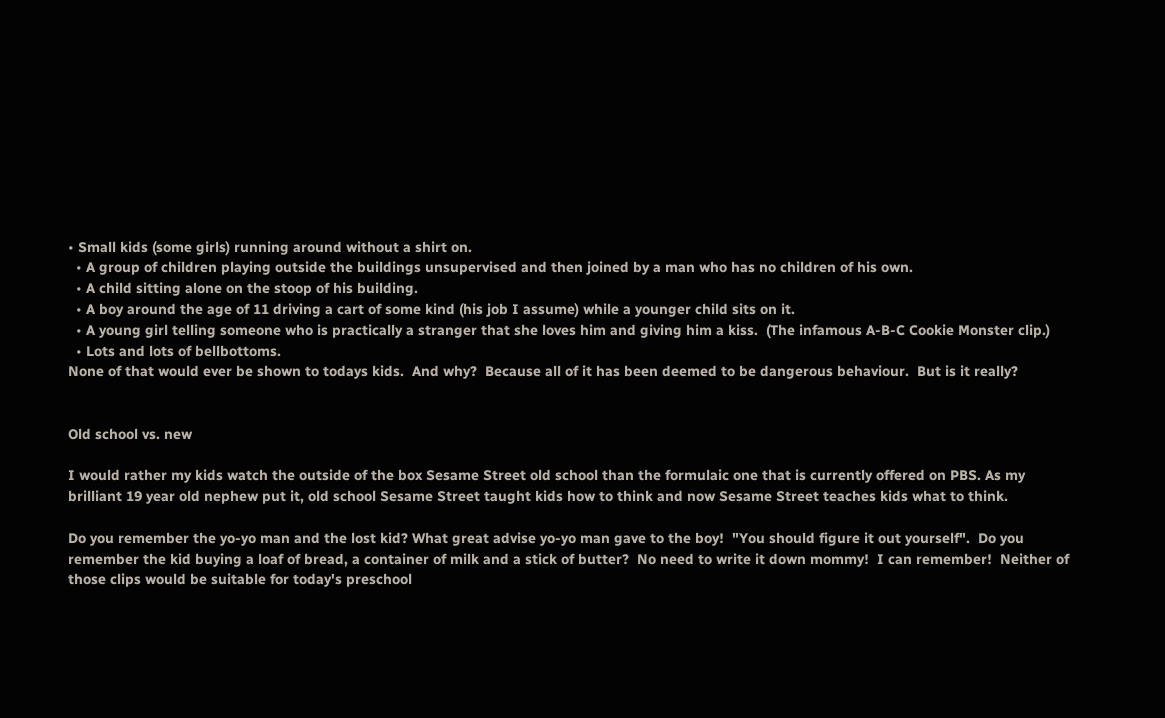• Small kids (some girls) running around without a shirt on.
  • A group of children playing outside the buildings unsupervised and then joined by a man who has no children of his own.
  • A child sitting alone on the stoop of his building.
  • A boy around the age of 11 driving a cart of some kind (his job I assume) while a younger child sits on it.
  • A young girl telling someone who is practically a stranger that she loves him and giving him a kiss.  (The infamous A-B-C Cookie Monster clip.)
  • Lots and lots of bellbottoms.
None of that would ever be shown to todays kids.  And why?  Because all of it has been deemed to be dangerous behaviour.  But is it really?


Old school vs. new

I would rather my kids watch the outside of the box Sesame Street old school than the formulaic one that is currently offered on PBS. As my brilliant 19 year old nephew put it, old school Sesame Street taught kids how to think and now Sesame Street teaches kids what to think.

Do you remember the yo-yo man and the lost kid? What great advise yo-yo man gave to the boy!  "You should figure it out yourself".  Do you remember the kid buying a loaf of bread, a container of milk and a stick of butter?  No need to write it down mommy!  I can remember!  Neither of those clips would be suitable for today's preschool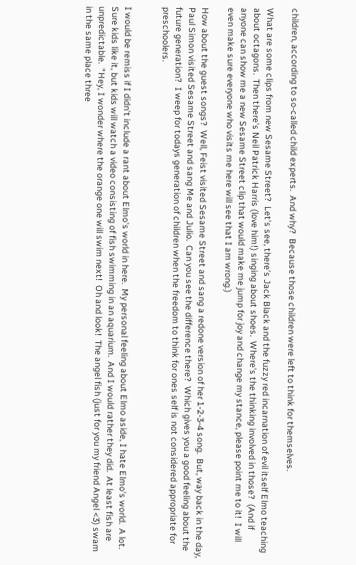children, according to so-called child experts.  And why?  Because those children were left to think for themselves.

What are some clips from new Sesame Street?  Let's see, there's Jack Black and the fuzzy red incarnation of evil itself Elmo teaching about octagons.  Then there's Neil Patrick Harris (love him!) singing about shoes.  Where's the thinking involved in those?  (And if anyone can show me a new Sesame Street clip that would make me jump for joy and change my stance, please point me to it!  I will even make sure everyone who visits me here will see that I am wrong.)

How about the guest songs?  Well, Feist visited Sesame Street and sang a redone version of her 1-2-3-4 song.  But, way back in the day, Paul Simon visited Sesame Street and sang Me and Julio.  Can you see the difference there?  Which gives you a good feeling about the future generation?  I weep for todays generation of children when the freedom to think for ones self is not considered appropriate for preschoolers.


I would be remiss if I didn't include a rant about Elmo's world in here.  My personal feeling about Elmo aside, I hate Elmo's world.  A lot.  Sure kids like it, but kids will watch a video consisting of fish swimming in an aquarium.  And I would rather they did.  At least fish are unpredictable.  "Hey, I wonder where the orange one will swim next!  Oh and look!  The angel fish (just for you my friend Angel <3) swam in the same place three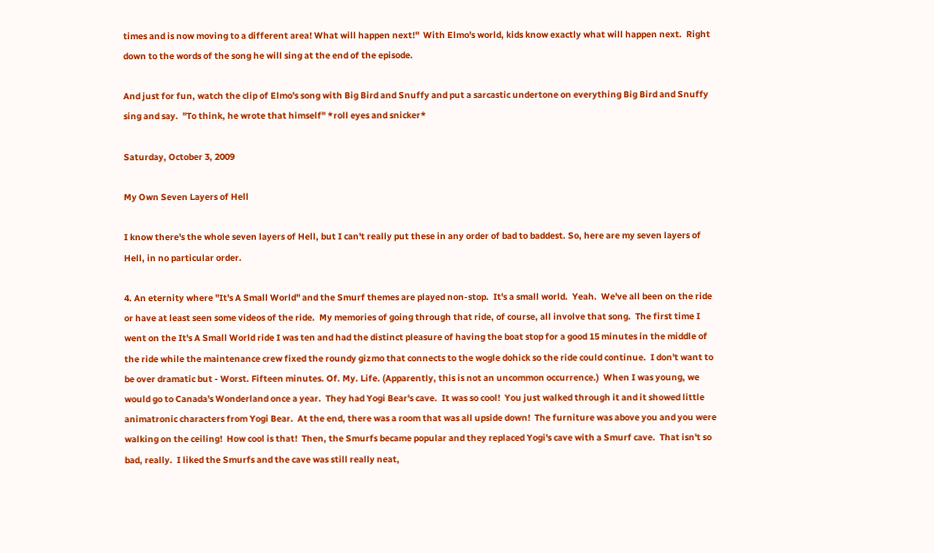times and is now moving to a different area! What will happen next!"  With Elmo's world, kids know exactly what will happen next.  Right down to the words of the song he will sing at the end of the episode.

And just for fun, watch the clip of Elmo's song with Big Bird and Snuffy and put a sarcastic undertone on everything Big Bird and Snuffy sing and say.  "To think, he wrote that himself" *roll eyes and snicker*

Saturday, October 3, 2009

My Own Seven Layers of Hell

I know there's the whole seven layers of Hell, but I can't really put these in any order of bad to baddest. So, here are my seven layers of Hell, in no particular order.

4. An eternity where "It's A Small World" and the Smurf themes are played non-stop.  It's a small world.  Yeah.  We've all been on the ride or have at least seen some videos of the ride.  My memories of going through that ride, of course, all involve that song.  The first time I went on the It's A Small World ride I was ten and had the distinct pleasure of having the boat stop for a good 15 minutes in the middle of the ride while the maintenance crew fixed the roundy gizmo that connects to the wogle dohick so the ride could continue.  I don't want to be over dramatic but - Worst. Fifteen minutes. Of. My. Life. (Apparently, this is not an uncommon occurrence.)  When I was young, we would go to Canada's Wonderland once a year.  They had Yogi Bear's cave.  It was so cool!  You just walked through it and it showed little animatronic characters from Yogi Bear.  At the end, there was a room that was all upside down!  The furniture was above you and you were walking on the ceiling!  How cool is that!  Then, the Smurfs became popular and they replaced Yogi's cave with a Smurf cave.  That isn't so bad, really.  I liked the Smurfs and the cave was still really neat,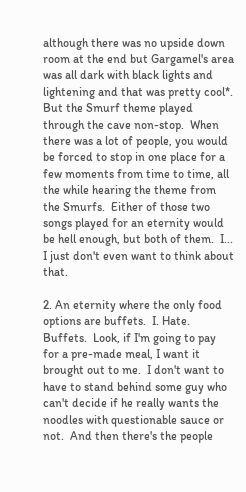although there was no upside down room at the end but Gargamel's area was all dark with black lights and lightening and that was pretty cool*.  But the Smurf theme played through the cave non-stop.  When there was a lot of people, you would be forced to stop in one place for a few moments from time to time, all the while hearing the theme from the Smurfs.  Either of those two songs played for an eternity would be hell enough, but both of them.  I... I just don't even want to think about that.

2. An eternity where the only food options are buffets.  I. Hate. Buffets.  Look, if I'm going to pay for a pre-made meal, I want it brought out to me.  I don't want to have to stand behind some guy who can't decide if he really wants the noodles with questionable sauce or not.  And then there's the people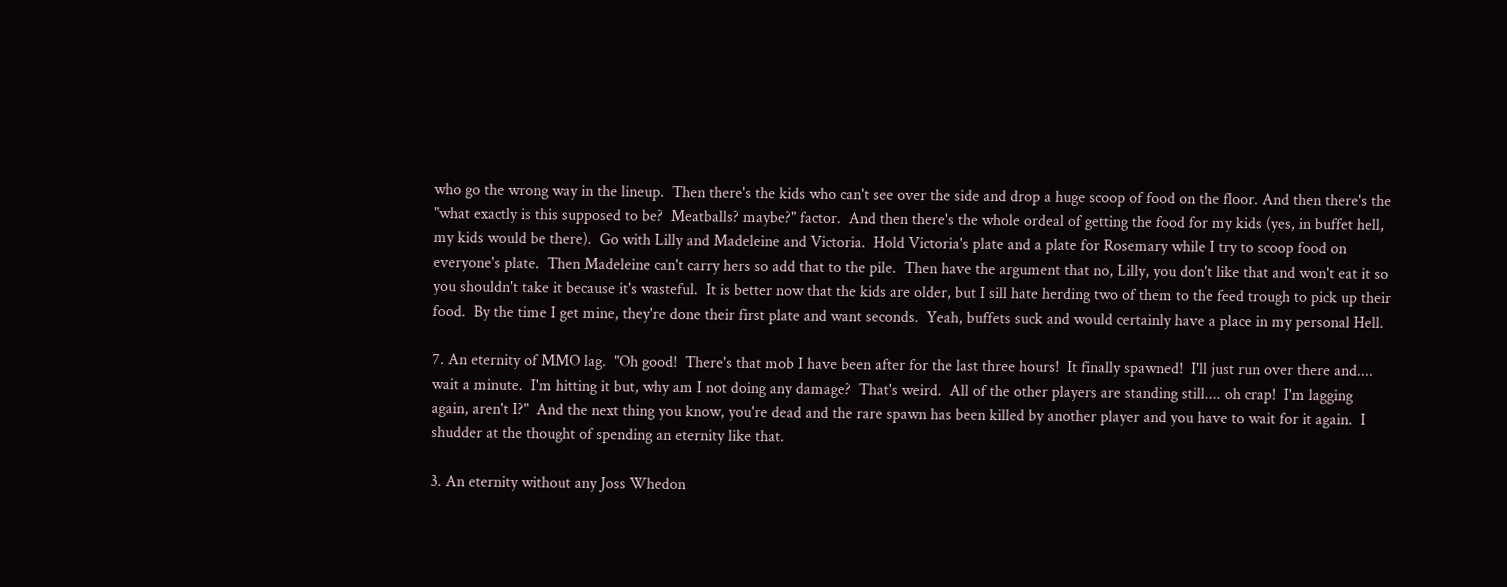who go the wrong way in the lineup.  Then there's the kids who can't see over the side and drop a huge scoop of food on the floor. And then there's the "what exactly is this supposed to be?  Meatballs? maybe?" factor.  And then there's the whole ordeal of getting the food for my kids (yes, in buffet hell, my kids would be there).  Go with Lilly and Madeleine and Victoria.  Hold Victoria's plate and a plate for Rosemary while I try to scoop food on everyone's plate.  Then Madeleine can't carry hers so add that to the pile.  Then have the argument that no, Lilly, you don't like that and won't eat it so you shouldn't take it because it's wasteful.  It is better now that the kids are older, but I sill hate herding two of them to the feed trough to pick up their food.  By the time I get mine, they're done their first plate and want seconds.  Yeah, buffets suck and would certainly have a place in my personal Hell.

7. An eternity of MMO lag.  "Oh good!  There's that mob I have been after for the last three hours!  It finally spawned!  I'll just run over there and.... wait a minute.  I'm hitting it but, why am I not doing any damage?  That's weird.  All of the other players are standing still.... oh crap!  I'm lagging again, aren't I?"  And the next thing you know, you're dead and the rare spawn has been killed by another player and you have to wait for it again.  I shudder at the thought of spending an eternity like that.

3. An eternity without any Joss Whedon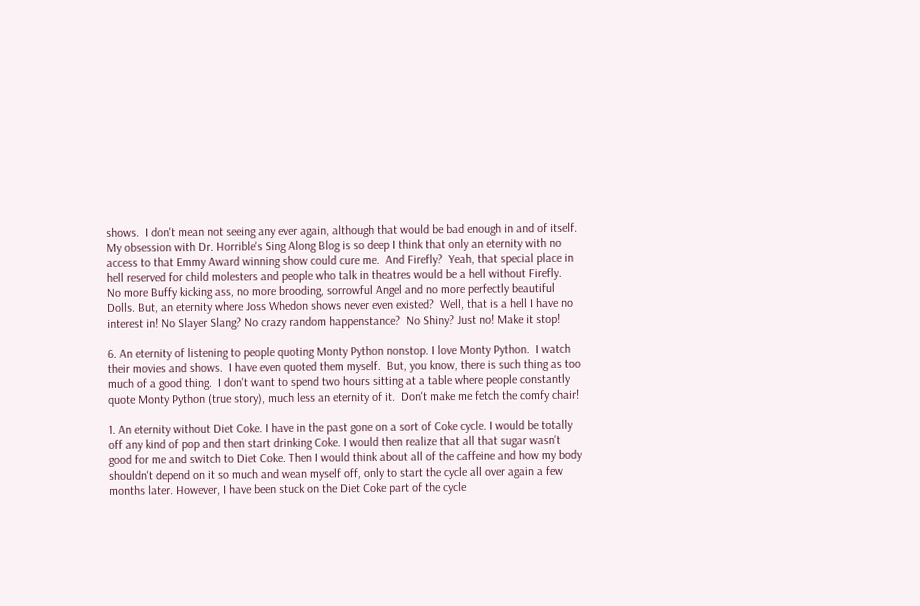shows.  I don't mean not seeing any ever again, although that would be bad enough in and of itself. My obsession with Dr. Horrible's Sing Along Blog is so deep I think that only an eternity with no access to that Emmy Award winning show could cure me.  And Firefly?  Yeah, that special place in hell reserved for child molesters and people who talk in theatres would be a hell without Firefly.  No more Buffy kicking ass, no more brooding, sorrowful Angel and no more perfectly beautiful Dolls. But, an eternity where Joss Whedon shows never even existed?  Well, that is a hell I have no interest in! No Slayer Slang? No crazy random happenstance?  No Shiny? Just no! Make it stop!

6. An eternity of listening to people quoting Monty Python nonstop. I love Monty Python.  I watch their movies and shows.  I have even quoted them myself.  But, you know, there is such thing as too much of a good thing.  I don't want to spend two hours sitting at a table where people constantly quote Monty Python (true story), much less an eternity of it.  Don't make me fetch the comfy chair!

1. An eternity without Diet Coke. I have in the past gone on a sort of Coke cycle. I would be totally off any kind of pop and then start drinking Coke. I would then realize that all that sugar wasn't good for me and switch to Diet Coke. Then I would think about all of the caffeine and how my body shouldn't depend on it so much and wean myself off, only to start the cycle all over again a few months later. However, I have been stuck on the Diet Coke part of the cycle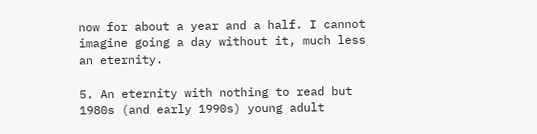now for about a year and a half. I cannot imagine going a day without it, much less an eternity.

5. An eternity with nothing to read but 1980s (and early 1990s) young adult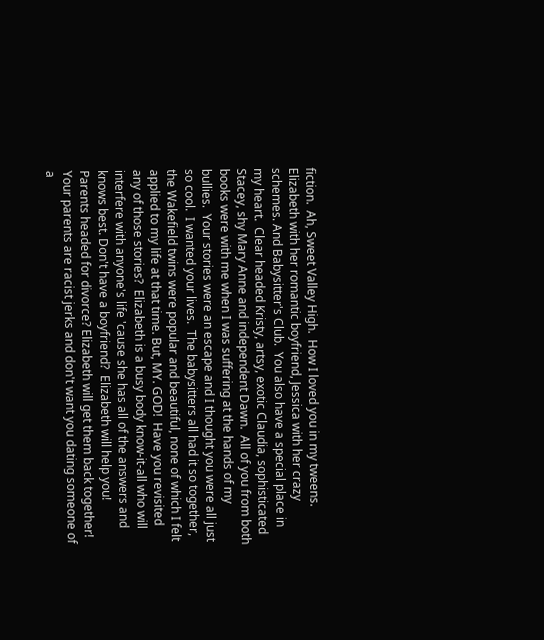fiction.  Ah, Sweet Valley High.  How I loved you in my tweens.  Elizabeth with her romantic boyfriend, Jessica with her crazy schemes. And Babysitter's Club.  You also have a special place in my heart.  Clear headed Kristy, artsy, exotic Claudia, sophisticated Stacey, shy Mary Anne and independent Dawn.  All of you from both books were with me when I was suffering at the hands of my bullies.  Your stories were an escape and I thought you were all just so cool.  I wanted your lives.  The babysitters all had it so together, the Wakefield twins were popular and beautiful, none of which I felt applied to my life at that time. But, MY. GOD!  Have you revisited any of those stories?  Elizabeth is a busy body know-it-all who will interfere with anyone's life 'cause she has all of the answers and knows best. Don't have a boyfriend?  Elizabeth will help you!  Parents headed for divorce? Elizabeth will get them back together!  Your parents are racist jerks and don't want you dating someone of a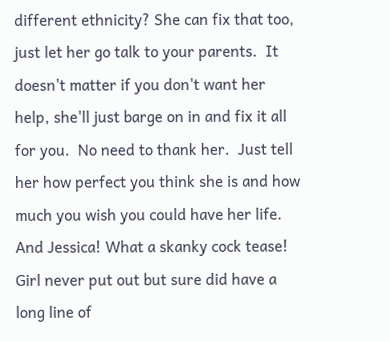different ethnicity? She can fix that too, just let her go talk to your parents.  It doesn't matter if you don't want her help, she'll just barge on in and fix it all for you.  No need to thank her.  Just tell her how perfect you think she is and how much you wish you could have her life. And Jessica! What a skanky cock tease! Girl never put out but sure did have a long line of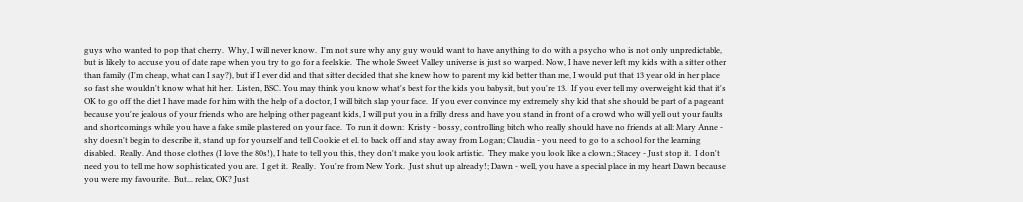guys who wanted to pop that cherry.  Why, I will never know.  I'm not sure why any guy would want to have anything to do with a psycho who is not only unpredictable, but is likely to accuse you of date rape when you try to go for a feelskie.  The whole Sweet Valley universe is just so warped. Now, I have never left my kids with a sitter other than family (I'm cheap, what can I say?), but if I ever did and that sitter decided that she knew how to parent my kid better than me, I would put that 13 year old in her place so fast she wouldn't know what hit her.  Listen, BSC. You may think you know what's best for the kids you babysit, but you're 13.  If you ever tell my overweight kid that it's OK to go off the diet I have made for him with the help of a doctor, I will bitch slap your face.  If you ever convince my extremely shy kid that she should be part of a pageant because you're jealous of your friends who are helping other pageant kids, I will put you in a frilly dress and have you stand in front of a crowd who will yell out your faults and shortcomings while you have a fake smile plastered on your face.  To run it down:  Kristy - bossy, controlling bitch who really should have no friends at all: Mary Anne - shy doesn't begin to describe it, stand up for yourself and tell Cookie et el. to back off and stay away from Logan; Claudia - you need to go to a school for the learning disabled.  Really. And those clothes (I love the 80s!), I hate to tell you this, they don't make you look artistic.  They make you look like a clown.; Stacey - Just stop it.  I don't need you to tell me how sophisticated you are.  I get it.  Really.  You're from New York.  Just shut up already!; Dawn - well, you have a special place in my heart Dawn because you were my favourite.  But... relax, OK? Just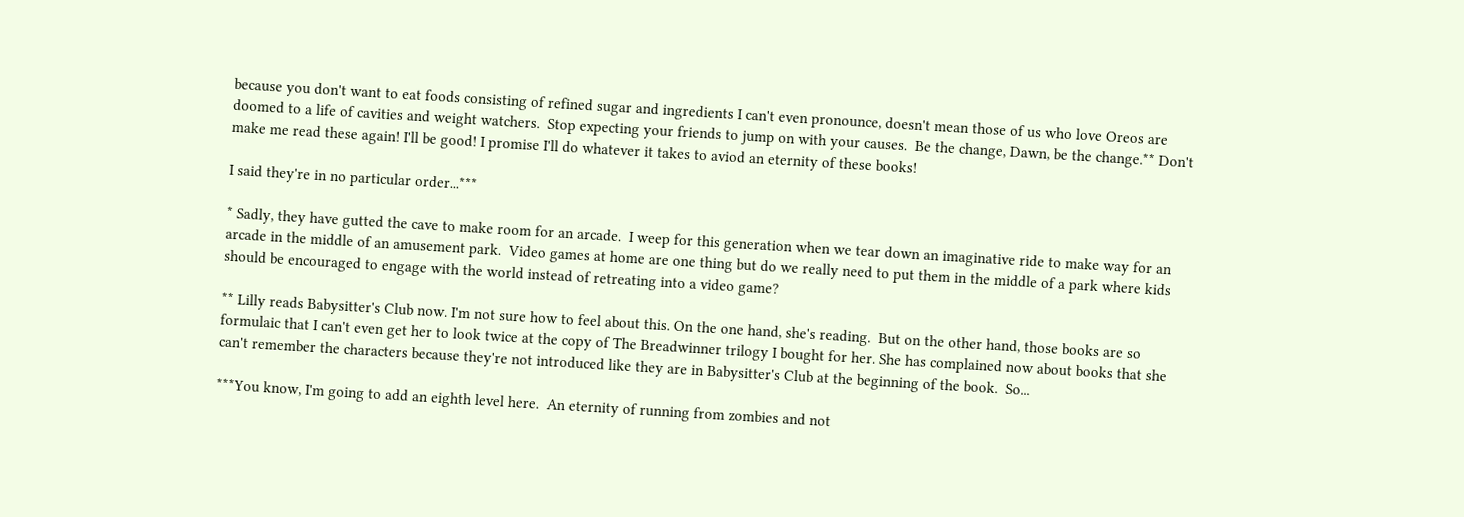because you don't want to eat foods consisting of refined sugar and ingredients I can't even pronounce, doesn't mean those of us who love Oreos are doomed to a life of cavities and weight watchers.  Stop expecting your friends to jump on with your causes.  Be the change, Dawn, be the change.** Don't make me read these again! I'll be good! I promise I'll do whatever it takes to aviod an eternity of these books!

I said they're in no particular order...***

* Sadly, they have gutted the cave to make room for an arcade.  I weep for this generation when we tear down an imaginative ride to make way for an arcade in the middle of an amusement park.  Video games at home are one thing but do we really need to put them in the middle of a park where kids should be encouraged to engage with the world instead of retreating into a video game?

** Lilly reads Babysitter's Club now. I'm not sure how to feel about this. On the one hand, she's reading.  But on the other hand, those books are so formulaic that I can't even get her to look twice at the copy of The Breadwinner trilogy I bought for her. She has complained now about books that she can't remember the characters because they're not introduced like they are in Babysitter's Club at the beginning of the book.  So...

***You know, I'm going to add an eighth level here.  An eternity of running from zombies and not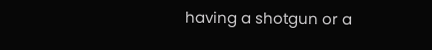having a shotgun or a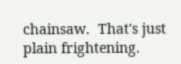chainsaw.  That's just plain frightening.